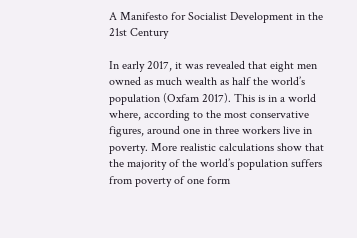A Manifesto for Socialist Development in the 21st Century

In early 2017, it was revealed that eight men owned as much wealth as half the world’s population (Oxfam 2017). This is in a world where, according to the most conservative figures, around one in three workers live in poverty. More realistic calculations show that the majority of the world’s population suffers from poverty of one form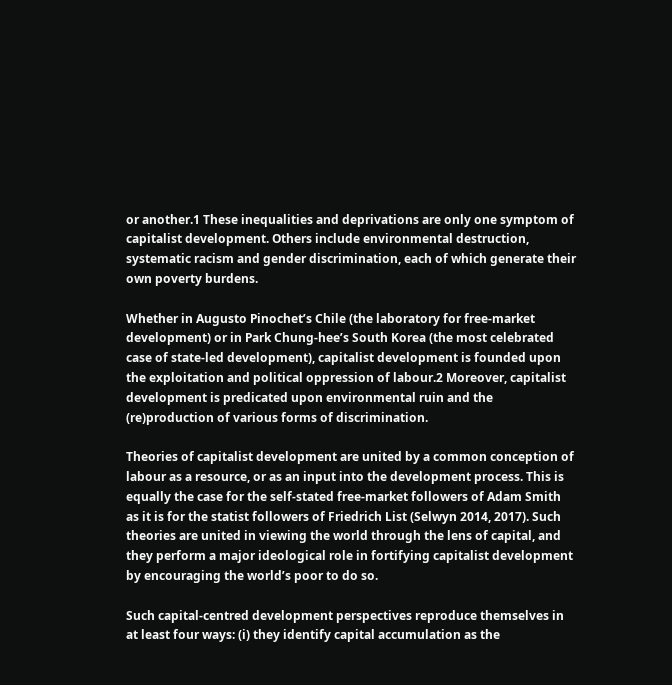or another.1 These inequalities and deprivations are only one symptom of capitalist development. Others include environmental destruction, systematic racism and gender discrimination, each of which generate their own poverty burdens.

Whether in Augusto Pinochet’s Chile (the laboratory for free-market development) or in Park Chung-hee’s South Korea (the most celebrated case of state-led development), capitalist development is founded upon the exploitation and political oppression of labour.2 Moreover, capitalist development is predicated upon environmental ruin and the (re)production of various forms of discrimination.

Theories of capitalist development are united by a common conception of labour as a resource, or as an input into the development process. This is equally the case for the self-stated free-market followers of Adam Smith as it is for the statist followers of Friedrich List (Selwyn 2014, 2017). Such theories are united in viewing the world through the lens of capital, and they perform a major ideological role in fortifying capitalist development by encouraging the world’s poor to do so.

Such capital-centred development perspectives reproduce themselves in at least four ways: (i) they identify capital accumulation as the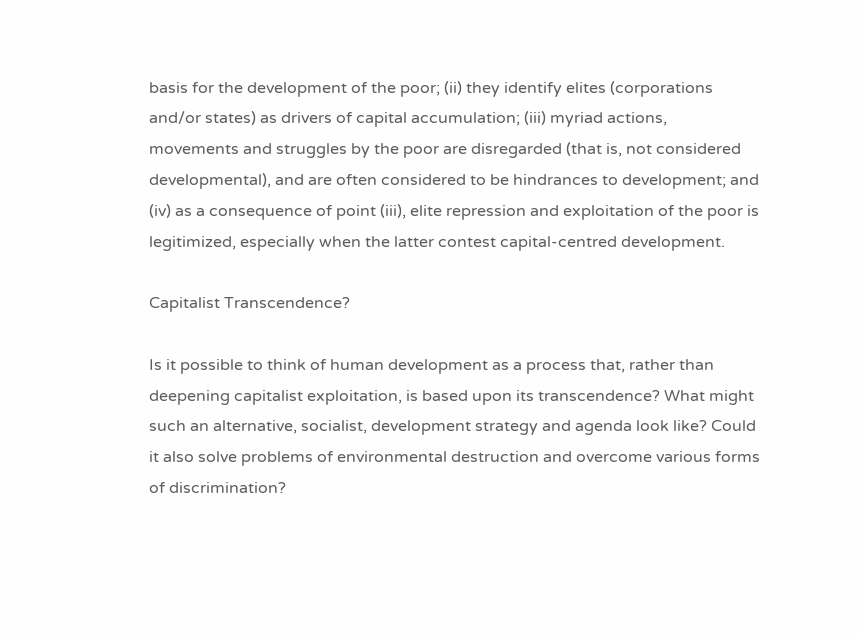basis for the development of the poor; (ii) they identify elites (corporations and/or states) as drivers of capital accumulation; (iii) myriad actions, movements and struggles by the poor are disregarded (that is, not considered developmental), and are often considered to be hindrances to development; and (iv) as a consequence of point (iii), elite repression and exploitation of the poor is legitimized, especially when the latter contest capital-centred development.

Capitalist Transcendence?

Is it possible to think of human development as a process that, rather than deepening capitalist exploitation, is based upon its transcendence? What might such an alternative, socialist, development strategy and agenda look like? Could it also solve problems of environmental destruction and overcome various forms of discrimination?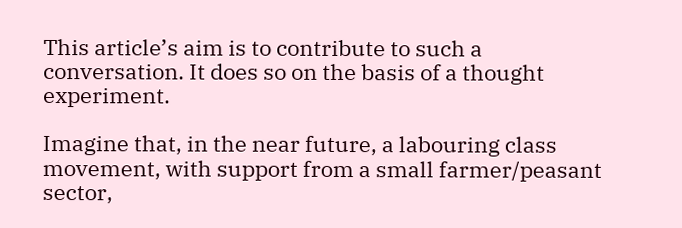This article’s aim is to contribute to such a conversation. It does so on the basis of a thought experiment.

Imagine that, in the near future, a labouring class movement, with support from a small farmer/peasant sector,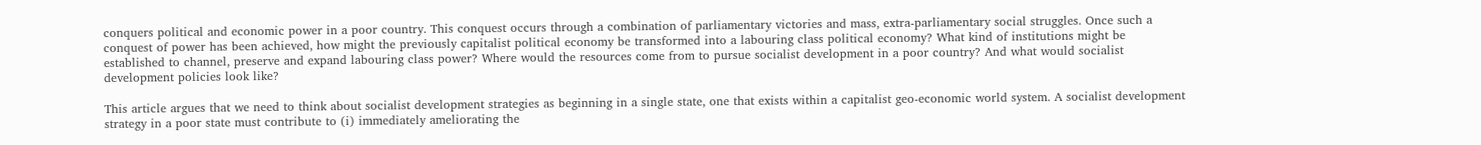conquers political and economic power in a poor country. This conquest occurs through a combination of parliamentary victories and mass, extra-parliamentary social struggles. Once such a conquest of power has been achieved, how might the previously capitalist political economy be transformed into a labouring class political economy? What kind of institutions might be established to channel, preserve and expand labouring class power? Where would the resources come from to pursue socialist development in a poor country? And what would socialist development policies look like?

This article argues that we need to think about socialist development strategies as beginning in a single state, one that exists within a capitalist geo-economic world system. A socialist development strategy in a poor state must contribute to (i) immediately ameliorating the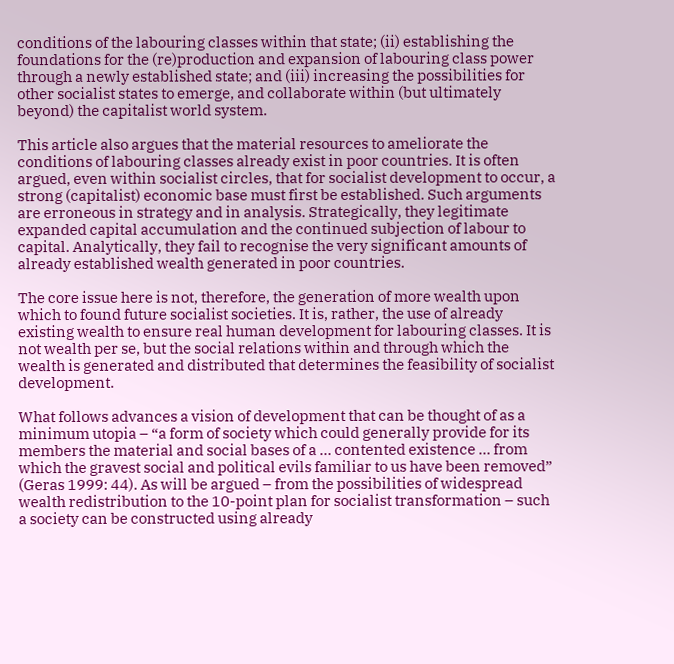conditions of the labouring classes within that state; (ii) establishing the foundations for the (re)production and expansion of labouring class power through a newly established state; and (iii) increasing the possibilities for other socialist states to emerge, and collaborate within (but ultimately beyond) the capitalist world system.

This article also argues that the material resources to ameliorate the conditions of labouring classes already exist in poor countries. It is often argued, even within socialist circles, that for socialist development to occur, a strong (capitalist) economic base must first be established. Such arguments are erroneous in strategy and in analysis. Strategically, they legitimate expanded capital accumulation and the continued subjection of labour to capital. Analytically, they fail to recognise the very significant amounts of already established wealth generated in poor countries.

The core issue here is not, therefore, the generation of more wealth upon which to found future socialist societies. It is, rather, the use of already existing wealth to ensure real human development for labouring classes. It is not wealth per se, but the social relations within and through which the wealth is generated and distributed that determines the feasibility of socialist development.

What follows advances a vision of development that can be thought of as a minimum utopia – “a form of society which could generally provide for its members the material and social bases of a … contented existence … from which the gravest social and political evils familiar to us have been removed” (Geras 1999: 44). As will be argued – from the possibilities of widespread wealth redistribution to the 10-point plan for socialist transformation – such a society can be constructed using already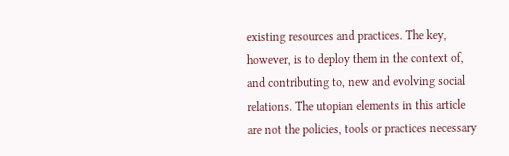existing resources and practices. The key, however, is to deploy them in the context of, and contributing to, new and evolving social relations. The utopian elements in this article are not the policies, tools or practices necessary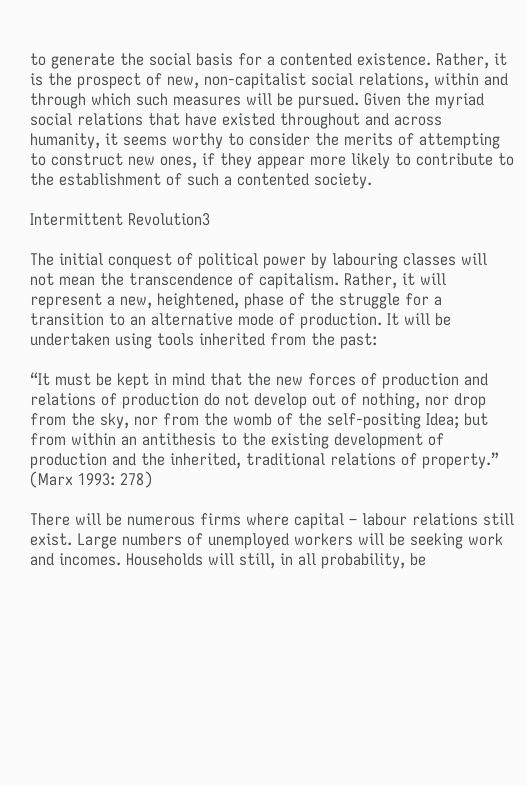to generate the social basis for a contented existence. Rather, it is the prospect of new, non-capitalist social relations, within and through which such measures will be pursued. Given the myriad social relations that have existed throughout and across humanity, it seems worthy to consider the merits of attempting to construct new ones, if they appear more likely to contribute to the establishment of such a contented society.

Intermittent Revolution3

The initial conquest of political power by labouring classes will not mean the transcendence of capitalism. Rather, it will represent a new, heightened, phase of the struggle for a transition to an alternative mode of production. It will be undertaken using tools inherited from the past:

“It must be kept in mind that the new forces of production and relations of production do not develop out of nothing, nor drop from the sky, nor from the womb of the self-positing Idea; but from within an antithesis to the existing development of production and the inherited, traditional relations of property.” (Marx 1993: 278)

There will be numerous firms where capital – labour relations still exist. Large numbers of unemployed workers will be seeking work and incomes. Households will still, in all probability, be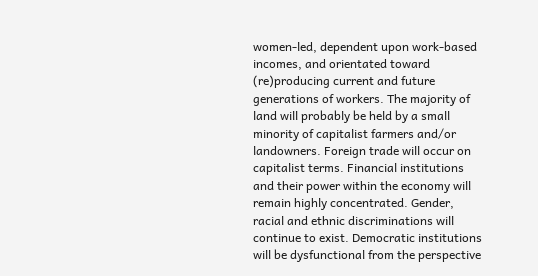women-led, dependent upon work-based incomes, and orientated toward (re)producing current and future generations of workers. The majority of land will probably be held by a small minority of capitalist farmers and/or landowners. Foreign trade will occur on capitalist terms. Financial institutions and their power within the economy will remain highly concentrated. Gender, racial and ethnic discriminations will continue to exist. Democratic institutions will be dysfunctional from the perspective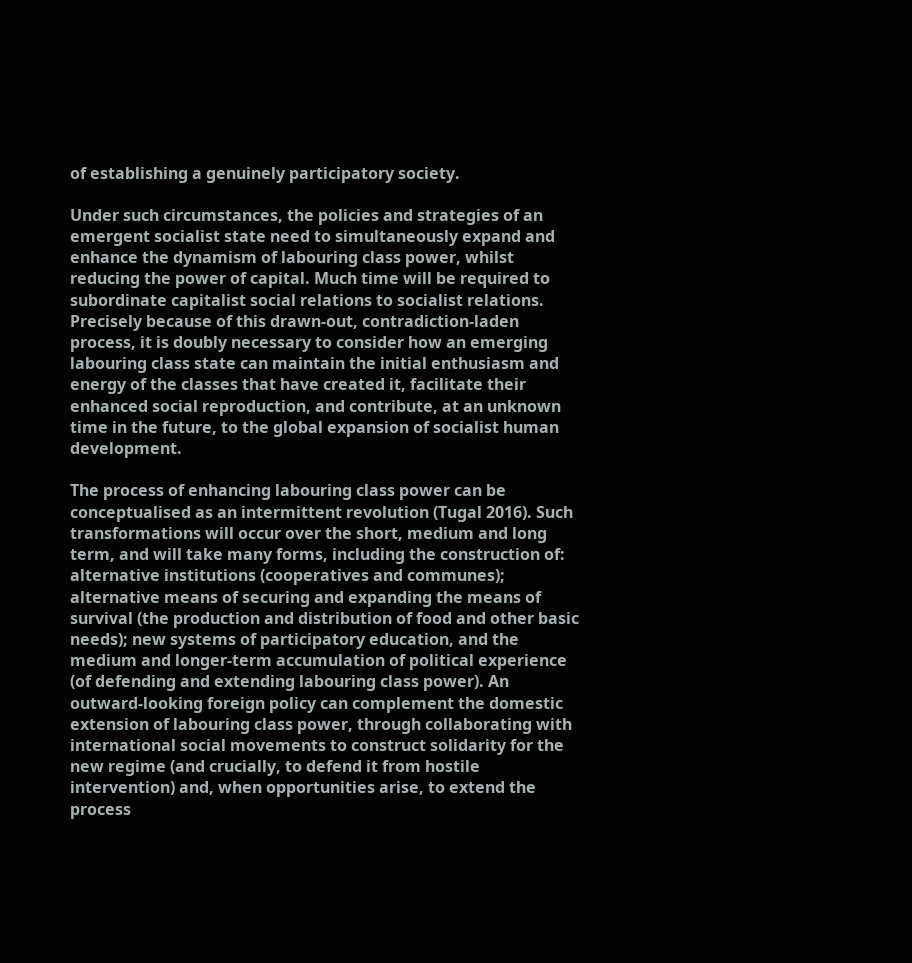of establishing a genuinely participatory society.

Under such circumstances, the policies and strategies of an emergent socialist state need to simultaneously expand and enhance the dynamism of labouring class power, whilst reducing the power of capital. Much time will be required to subordinate capitalist social relations to socialist relations. Precisely because of this drawn-out, contradiction-laden process, it is doubly necessary to consider how an emerging labouring class state can maintain the initial enthusiasm and energy of the classes that have created it, facilitate their enhanced social reproduction, and contribute, at an unknown time in the future, to the global expansion of socialist human development.

The process of enhancing labouring class power can be conceptualised as an intermittent revolution (Tugal 2016). Such transformations will occur over the short, medium and long term, and will take many forms, including the construction of: alternative institutions (cooperatives and communes); alternative means of securing and expanding the means of survival (the production and distribution of food and other basic needs); new systems of participatory education, and the medium and longer-term accumulation of political experience (of defending and extending labouring class power). An outward-looking foreign policy can complement the domestic extension of labouring class power, through collaborating with international social movements to construct solidarity for the new regime (and crucially, to defend it from hostile intervention) and, when opportunities arise, to extend the process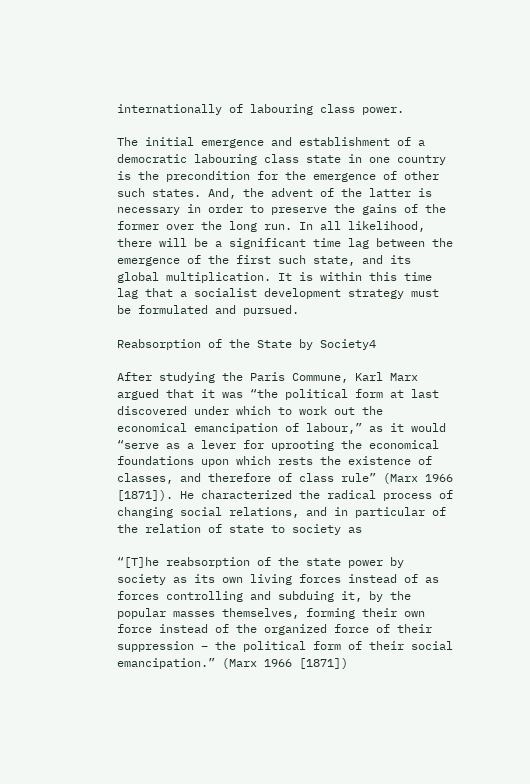internationally of labouring class power.

The initial emergence and establishment of a democratic labouring class state in one country is the precondition for the emergence of other such states. And, the advent of the latter is necessary in order to preserve the gains of the former over the long run. In all likelihood, there will be a significant time lag between the emergence of the first such state, and its global multiplication. It is within this time lag that a socialist development strategy must be formulated and pursued.

Reabsorption of the State by Society4

After studying the Paris Commune, Karl Marx argued that it was “the political form at last discovered under which to work out the economical emancipation of labour,” as it would “serve as a lever for uprooting the economical foundations upon which rests the existence of classes, and therefore of class rule” (Marx 1966 [1871]). He characterized the radical process of changing social relations, and in particular of the relation of state to society as

“[T]he reabsorption of the state power by society as its own living forces instead of as forces controlling and subduing it, by the popular masses themselves, forming their own force instead of the organized force of their suppression – the political form of their social emancipation.” (Marx 1966 [1871])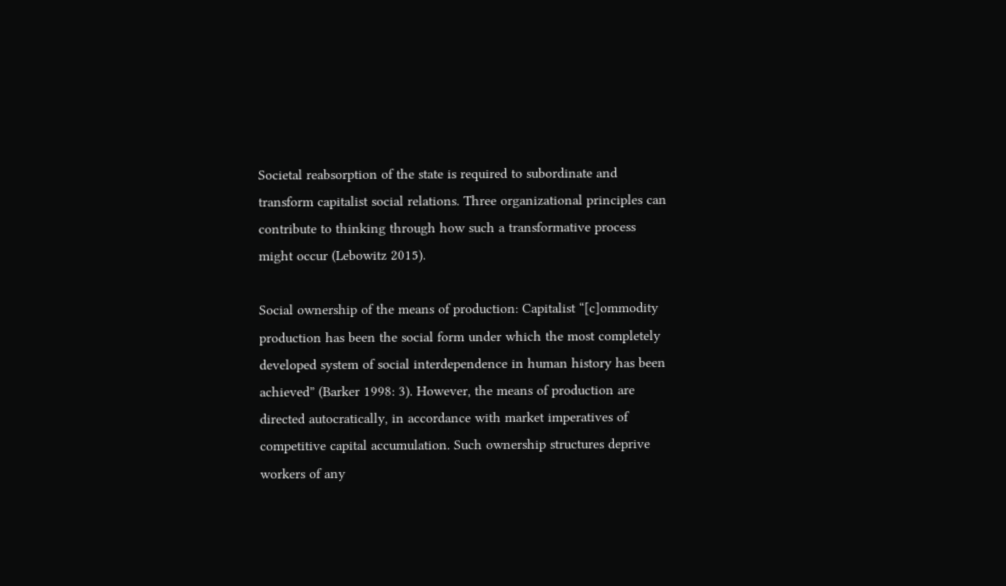Societal reabsorption of the state is required to subordinate and transform capitalist social relations. Three organizational principles can contribute to thinking through how such a transformative process might occur (Lebowitz 2015).

Social ownership of the means of production: Capitalist “[c]ommodity production has been the social form under which the most completely developed system of social interdependence in human history has been achieved” (Barker 1998: 3). However, the means of production are directed autocratically, in accordance with market imperatives of competitive capital accumulation. Such ownership structures deprive workers of any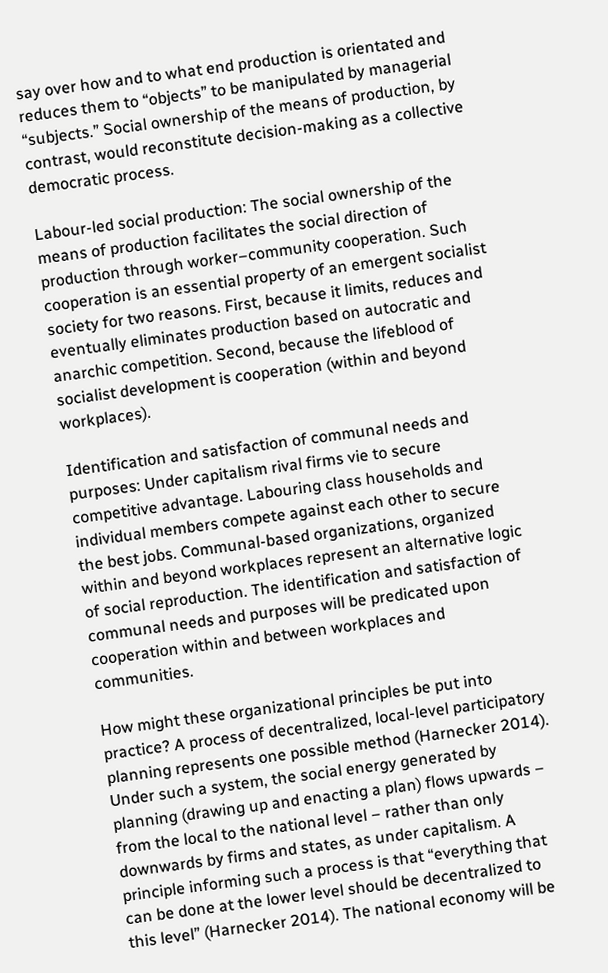say over how and to what end production is orientated and reduces them to “objects” to be manipulated by managerial “subjects.” Social ownership of the means of production, by contrast, would reconstitute decision-making as a collective democratic process.

Labour-led social production: The social ownership of the means of production facilitates the social direction of production through worker–community cooperation. Such cooperation is an essential property of an emergent socialist society for two reasons. First, because it limits, reduces and eventually eliminates production based on autocratic and anarchic competition. Second, because the lifeblood of socialist development is cooperation (within and beyond workplaces).

Identification and satisfaction of communal needs and purposes: Under capitalism rival firms vie to secure competitive advantage. Labouring class households and individual members compete against each other to secure the best jobs. Communal-based organizations, organized within and beyond workplaces represent an alternative logic of social reproduction. The identification and satisfaction of communal needs and purposes will be predicated upon cooperation within and between workplaces and communities.

How might these organizational principles be put into practice? A process of decentralized, local-level participatory planning represents one possible method (Harnecker 2014). Under such a system, the social energy generated by planning (drawing up and enacting a plan) flows upwards – from the local to the national level – rather than only downwards by firms and states, as under capitalism. A principle informing such a process is that “everything that can be done at the lower level should be decentralized to this level” (Harnecker 2014). The national economy will be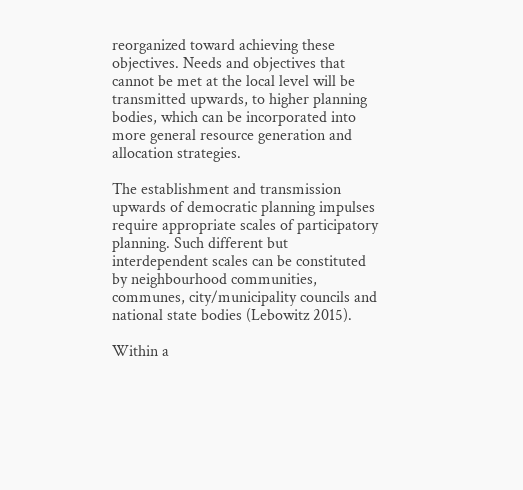reorganized toward achieving these objectives. Needs and objectives that cannot be met at the local level will be transmitted upwards, to higher planning bodies, which can be incorporated into more general resource generation and allocation strategies.

The establishment and transmission upwards of democratic planning impulses require appropriate scales of participatory planning. Such different but interdependent scales can be constituted by neighbourhood communities, communes, city/municipality councils and national state bodies (Lebowitz 2015).

Within a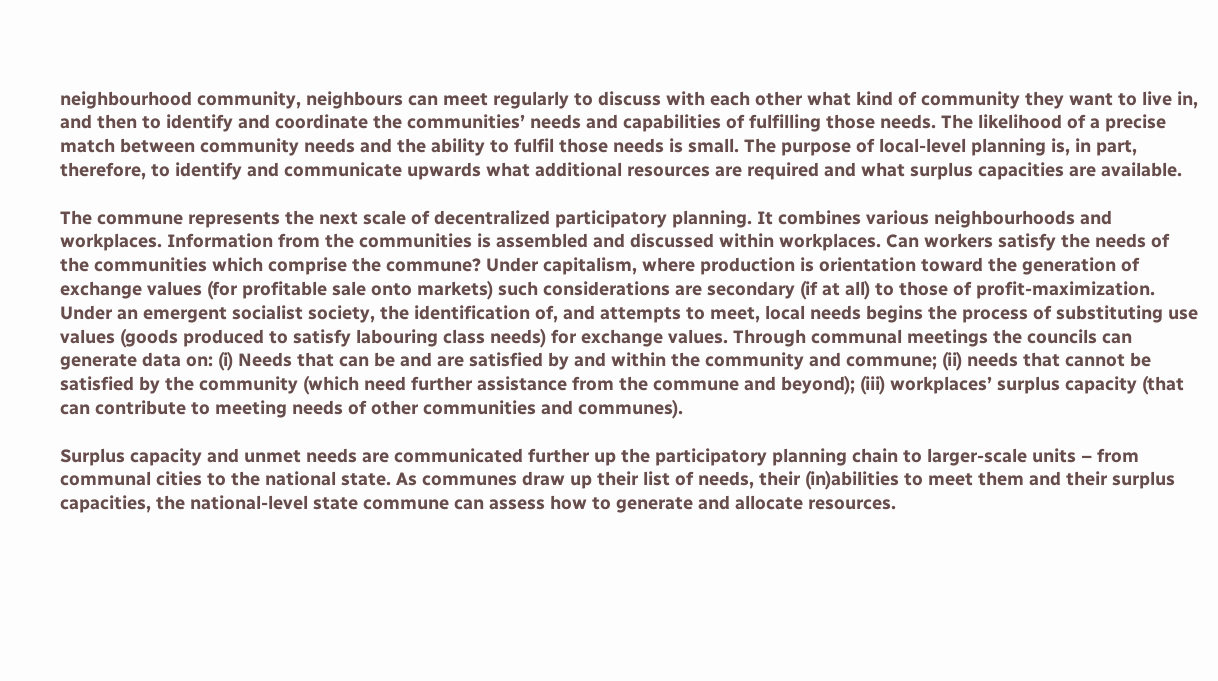neighbourhood community, neighbours can meet regularly to discuss with each other what kind of community they want to live in, and then to identify and coordinate the communities’ needs and capabilities of fulfilling those needs. The likelihood of a precise match between community needs and the ability to fulfil those needs is small. The purpose of local-level planning is, in part, therefore, to identify and communicate upwards what additional resources are required and what surplus capacities are available.

The commune represents the next scale of decentralized participatory planning. It combines various neighbourhoods and workplaces. Information from the communities is assembled and discussed within workplaces. Can workers satisfy the needs of the communities which comprise the commune? Under capitalism, where production is orientation toward the generation of exchange values (for profitable sale onto markets) such considerations are secondary (if at all) to those of profit-maximization. Under an emergent socialist society, the identification of, and attempts to meet, local needs begins the process of substituting use values (goods produced to satisfy labouring class needs) for exchange values. Through communal meetings the councils can generate data on: (i) Needs that can be and are satisfied by and within the community and commune; (ii) needs that cannot be satisfied by the community (which need further assistance from the commune and beyond); (iii) workplaces’ surplus capacity (that can contribute to meeting needs of other communities and communes).

Surplus capacity and unmet needs are communicated further up the participatory planning chain to larger-scale units – from communal cities to the national state. As communes draw up their list of needs, their (in)abilities to meet them and their surplus capacities, the national-level state commune can assess how to generate and allocate resources.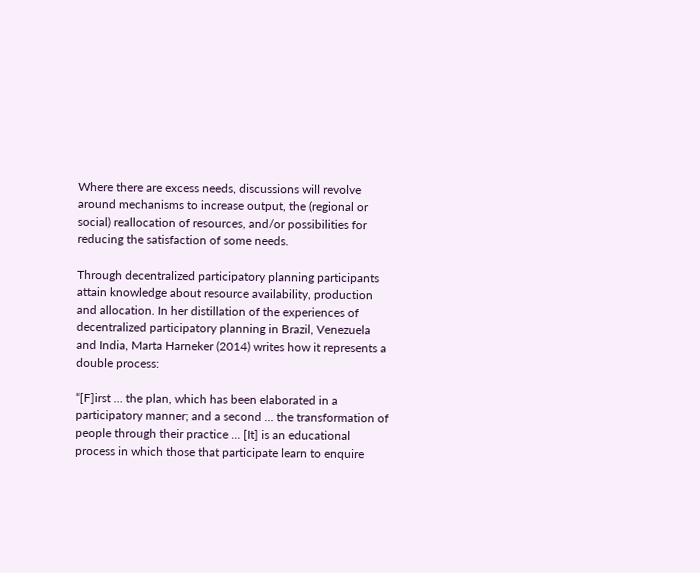Where there are excess needs, discussions will revolve around mechanisms to increase output, the (regional or social) reallocation of resources, and/or possibilities for reducing the satisfaction of some needs.

Through decentralized participatory planning participants attain knowledge about resource availability, production and allocation. In her distillation of the experiences of decentralized participatory planning in Brazil, Venezuela and India, Marta Harneker (2014) writes how it represents a double process:

“[F]irst … the plan, which has been elaborated in a participatory manner; and a second … the transformation of people through their practice … [It] is an educational process in which those that participate learn to enquire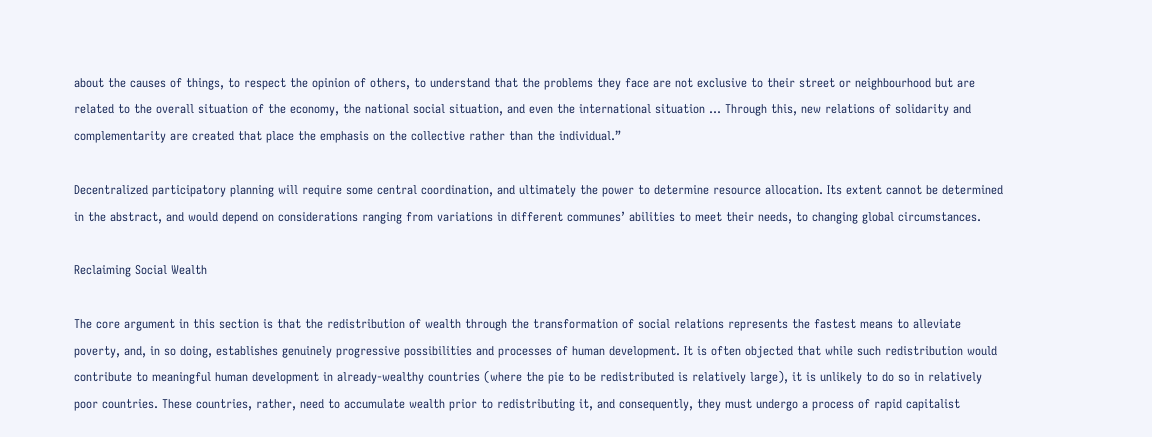about the causes of things, to respect the opinion of others, to understand that the problems they face are not exclusive to their street or neighbourhood but are related to the overall situation of the economy, the national social situation, and even the international situation … Through this, new relations of solidarity and complementarity are created that place the emphasis on the collective rather than the individual.”

Decentralized participatory planning will require some central coordination, and ultimately the power to determine resource allocation. Its extent cannot be determined in the abstract, and would depend on considerations ranging from variations in different communes’ abilities to meet their needs, to changing global circumstances.

Reclaiming Social Wealth

The core argument in this section is that the redistribution of wealth through the transformation of social relations represents the fastest means to alleviate poverty, and, in so doing, establishes genuinely progressive possibilities and processes of human development. It is often objected that while such redistribution would contribute to meaningful human development in already-wealthy countries (where the pie to be redistributed is relatively large), it is unlikely to do so in relatively poor countries. These countries, rather, need to accumulate wealth prior to redistributing it, and consequently, they must undergo a process of rapid capitalist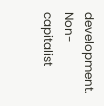development. Non-capitalist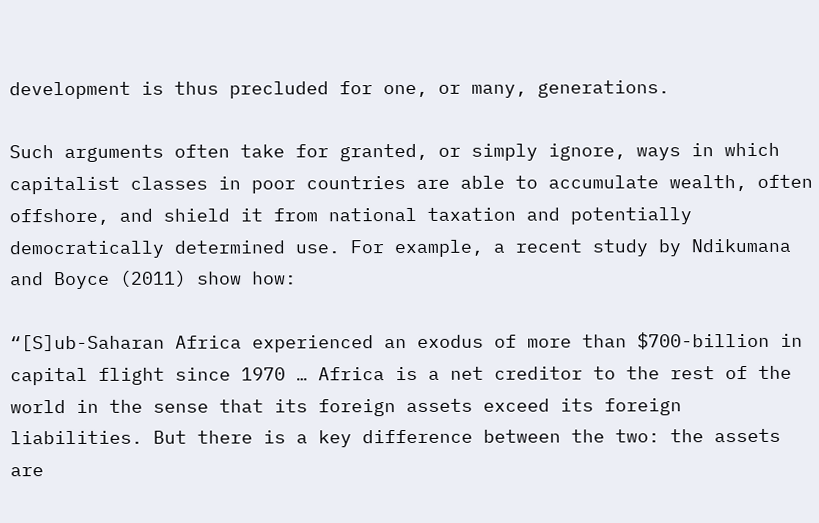development is thus precluded for one, or many, generations.

Such arguments often take for granted, or simply ignore, ways in which capitalist classes in poor countries are able to accumulate wealth, often offshore, and shield it from national taxation and potentially democratically determined use. For example, a recent study by Ndikumana and Boyce (2011) show how:

“[S]ub-Saharan Africa experienced an exodus of more than $700-billion in capital flight since 1970 … Africa is a net creditor to the rest of the world in the sense that its foreign assets exceed its foreign liabilities. But there is a key difference between the two: the assets are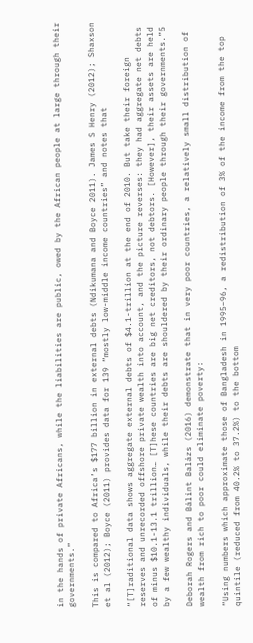in the hands of private Africans, while the liabilities are public, owed by the African people at large through their governments.”

This is compared to Africa’s $177 billion in external debts (Ndikumana and Boyce 2011). James S Henry (2012); Shaxson et al (2012); Boyce (2011) provides data for 139 “mostly low-middle income countries” and notes that

“[T]raditional data shows aggregate external debts of $4.1-trillion at the end of 2010. But take their foreign reserves and unrecorded offshore private wealth into account, and the picture reverses: they had aggregate net debts of minus $10.1-13.1 trillion… [T]hese countries are big net creditors, not debtors. [However], their assets are held by a few wealthy individuals, while their debts are shouldered by their ordinary people through their governments.”5

Deborah Rogers and Bálint Balázs (2016) demonstrate that in very poor countries, a relatively small distribution of wealth from rich to poor could eliminate poverty:

“Using numbers which approximate those of Bangladesh in 1995–96, a redistribution of 3% of the income from the top quintile (reduced from 40.2% to 37.2%) to the bottom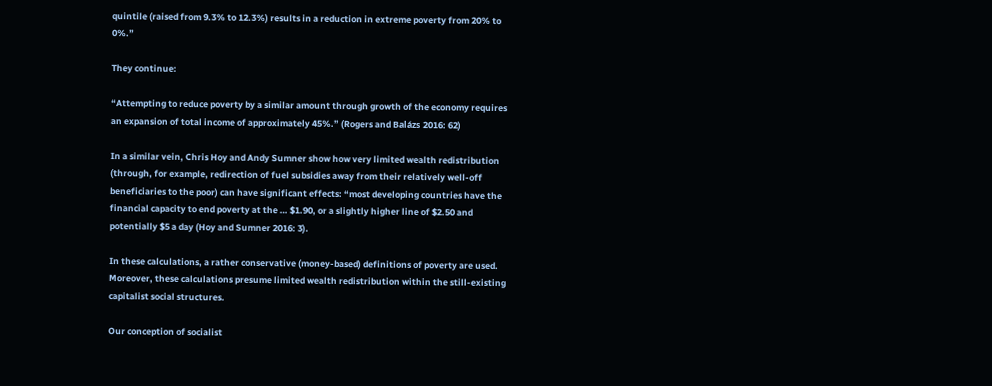quintile (raised from 9.3% to 12.3%) results in a reduction in extreme poverty from 20% to 0%.”

They continue:

“Attempting to reduce poverty by a similar amount through growth of the economy requires an expansion of total income of approximately 45%.” (Rogers and Balázs 2016: 62)

In a similar vein, Chris Hoy and Andy Sumner show how very limited wealth redistribution (through, for example, redirection of fuel subsidies away from their relatively well-off beneficiaries to the poor) can have significant effects: “most developing countries have the financial capacity to end poverty at the … $1.90, or a slightly higher line of $2.50 and potentially $5 a day (Hoy and Sumner 2016: 3).

In these calculations, a rather conservative (money-based) definitions of poverty are used. Moreover, these calculations presume limited wealth redistribution within the still-existing capitalist social structures.

Our conception of socialist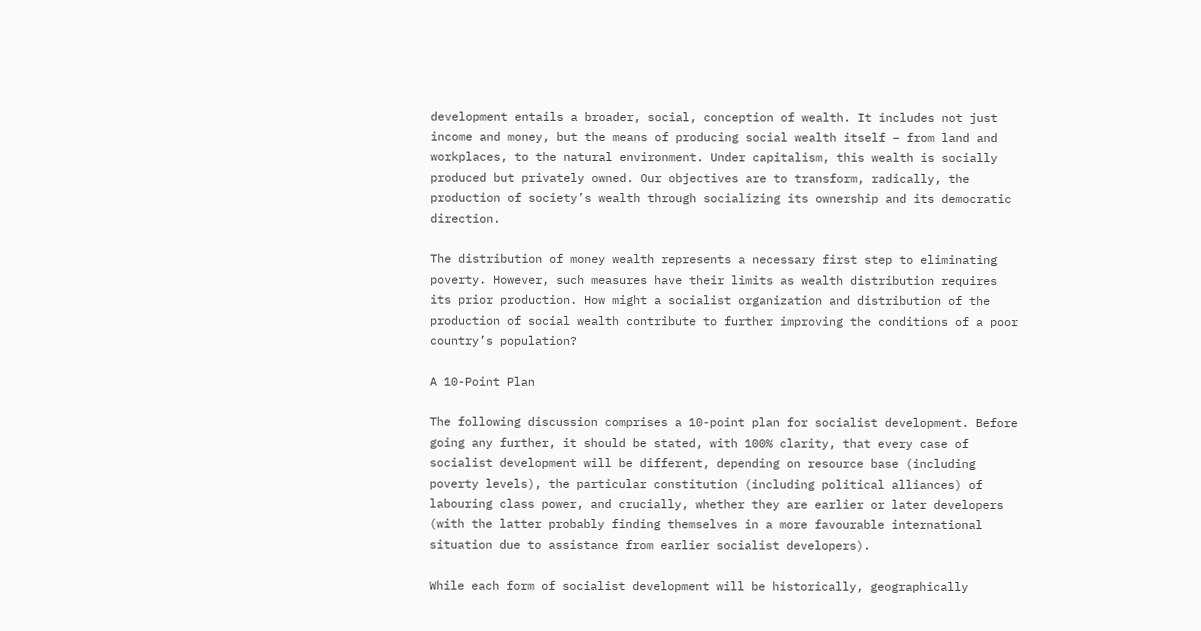development entails a broader, social, conception of wealth. It includes not just income and money, but the means of producing social wealth itself – from land and workplaces, to the natural environment. Under capitalism, this wealth is socially produced but privately owned. Our objectives are to transform, radically, the production of society’s wealth through socializing its ownership and its democratic direction.

The distribution of money wealth represents a necessary first step to eliminating poverty. However, such measures have their limits as wealth distribution requires its prior production. How might a socialist organization and distribution of the production of social wealth contribute to further improving the conditions of a poor country’s population?

A 10-Point Plan

The following discussion comprises a 10-point plan for socialist development. Before going any further, it should be stated, with 100% clarity, that every case of socialist development will be different, depending on resource base (including poverty levels), the particular constitution (including political alliances) of labouring class power, and crucially, whether they are earlier or later developers (with the latter probably finding themselves in a more favourable international situation due to assistance from earlier socialist developers).

While each form of socialist development will be historically, geographically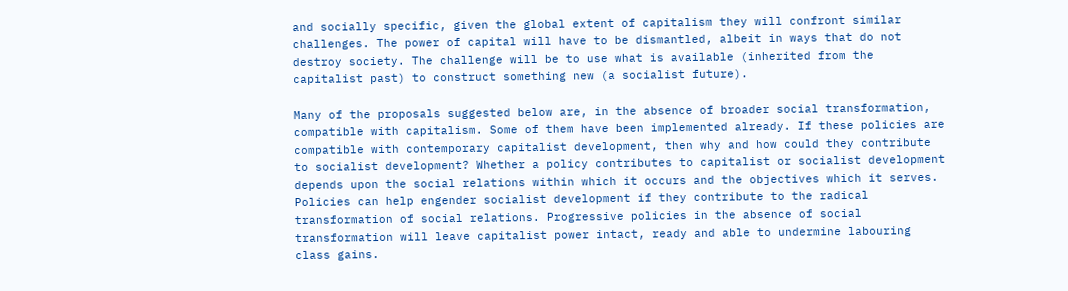and socially specific, given the global extent of capitalism they will confront similar challenges. The power of capital will have to be dismantled, albeit in ways that do not destroy society. The challenge will be to use what is available (inherited from the capitalist past) to construct something new (a socialist future).

Many of the proposals suggested below are, in the absence of broader social transformation, compatible with capitalism. Some of them have been implemented already. If these policies are compatible with contemporary capitalist development, then why and how could they contribute to socialist development? Whether a policy contributes to capitalist or socialist development depends upon the social relations within which it occurs and the objectives which it serves. Policies can help engender socialist development if they contribute to the radical transformation of social relations. Progressive policies in the absence of social transformation will leave capitalist power intact, ready and able to undermine labouring class gains.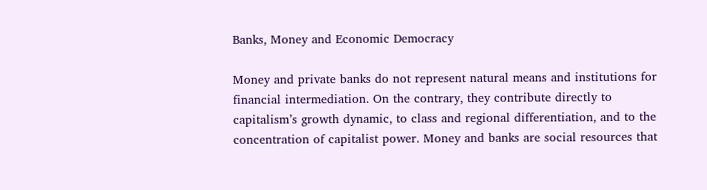Banks, Money and Economic Democracy

Money and private banks do not represent natural means and institutions for financial intermediation. On the contrary, they contribute directly to capitalism’s growth dynamic, to class and regional differentiation, and to the concentration of capitalist power. Money and banks are social resources that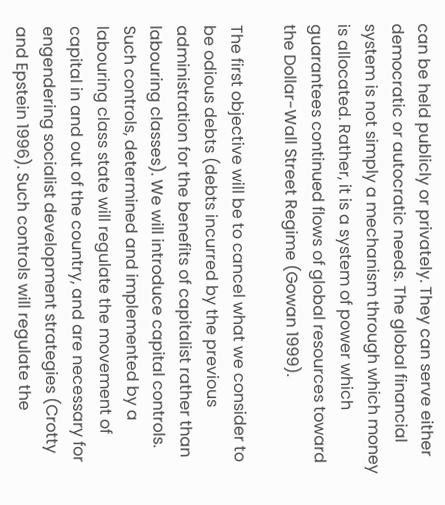can be held publicly or privately. They can serve either democratic or autocratic needs. The global financial system is not simply a mechanism through which money is allocated. Rather, it is a system of power which guarantees continued flows of global resources toward the Dollar-Wall Street Regime (Gowan 1999).

The first objective will be to cancel what we consider to be odious debts (debts incurred by the previous administration for the benefits of capitalist rather than labouring classes). We will introduce capital controls. Such controls, determined and implemented by a labouring class state will regulate the movement of capital in and out of the country, and are necessary for engendering socialist development strategies (Crotty and Epstein 1996). Such controls will regulate the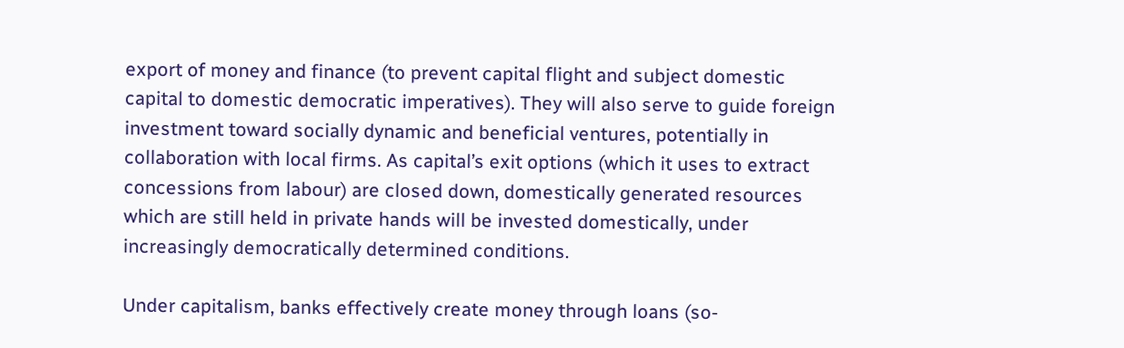export of money and finance (to prevent capital flight and subject domestic capital to domestic democratic imperatives). They will also serve to guide foreign investment toward socially dynamic and beneficial ventures, potentially in collaboration with local firms. As capital’s exit options (which it uses to extract concessions from labour) are closed down, domestically generated resources which are still held in private hands will be invested domestically, under increasingly democratically determined conditions.

Under capitalism, banks effectively create money through loans (so-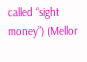called “sight money”) (Mellor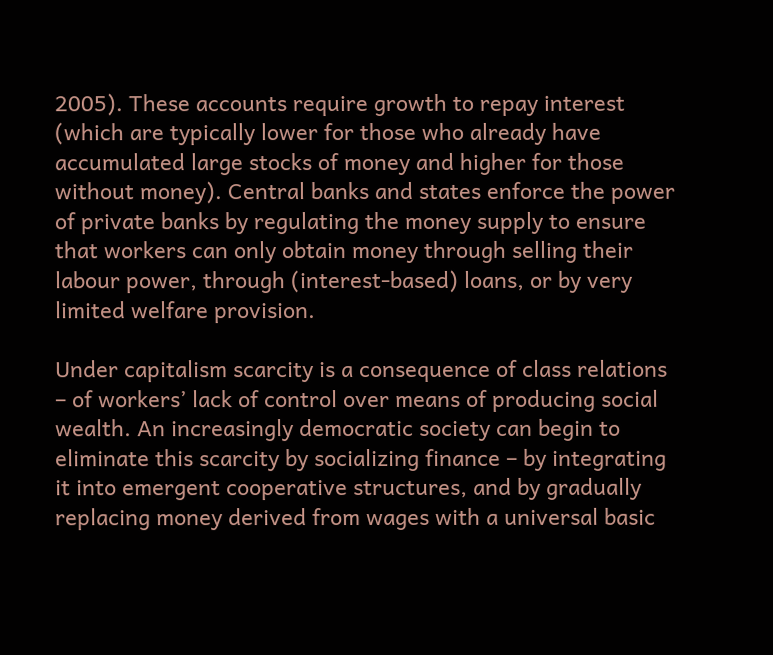2005). These accounts require growth to repay interest (which are typically lower for those who already have accumulated large stocks of money and higher for those without money). Central banks and states enforce the power of private banks by regulating the money supply to ensure that workers can only obtain money through selling their labour power, through (interest-based) loans, or by very limited welfare provision.

Under capitalism scarcity is a consequence of class relations – of workers’ lack of control over means of producing social wealth. An increasingly democratic society can begin to eliminate this scarcity by socializing finance – by integrating it into emergent cooperative structures, and by gradually replacing money derived from wages with a universal basic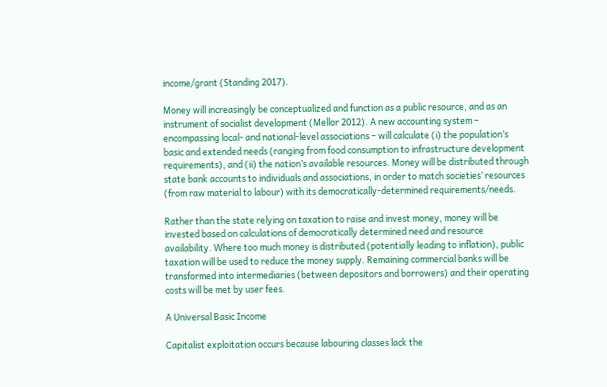income/grant (Standing 2017).

Money will increasingly be conceptualized and function as a public resource, and as an instrument of socialist development (Mellor 2012). A new accounting system – encompassing local- and national-level associations – will calculate (i) the population’s basic and extended needs (ranging from food consumption to infrastructure development requirements), and (ii) the nation’s available resources. Money will be distributed through state bank accounts to individuals and associations, in order to match societies’ resources (from raw material to labour) with its democratically-determined requirements/needs.

Rather than the state relying on taxation to raise and invest money, money will be invested based on calculations of democratically determined need and resource availability. Where too much money is distributed (potentially leading to inflation), public taxation will be used to reduce the money supply. Remaining commercial banks will be transformed into intermediaries (between depositors and borrowers) and their operating costs will be met by user fees.

A Universal Basic Income

Capitalist exploitation occurs because labouring classes lack the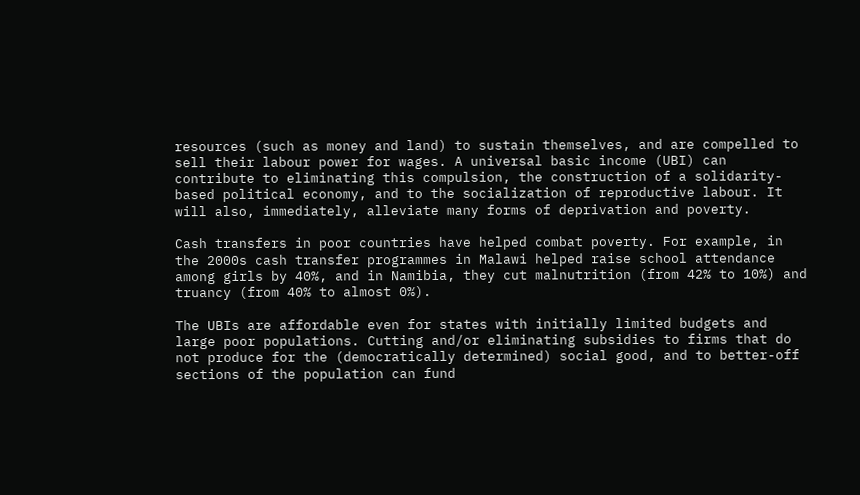resources (such as money and land) to sustain themselves, and are compelled to sell their labour power for wages. A universal basic income (UBI) can contribute to eliminating this compulsion, the construction of a solidarity-based political economy, and to the socialization of reproductive labour. It will also, immediately, alleviate many forms of deprivation and poverty.

Cash transfers in poor countries have helped combat poverty. For example, in the 2000s cash transfer programmes in Malawi helped raise school attendance among girls by 40%, and in Namibia, they cut malnutrition (from 42% to 10%) and truancy (from 40% to almost 0%).

The UBIs are affordable even for states with initially limited budgets and large poor populations. Cutting and/or eliminating subsidies to firms that do not produce for the (democratically determined) social good, and to better-off sections of the population can fund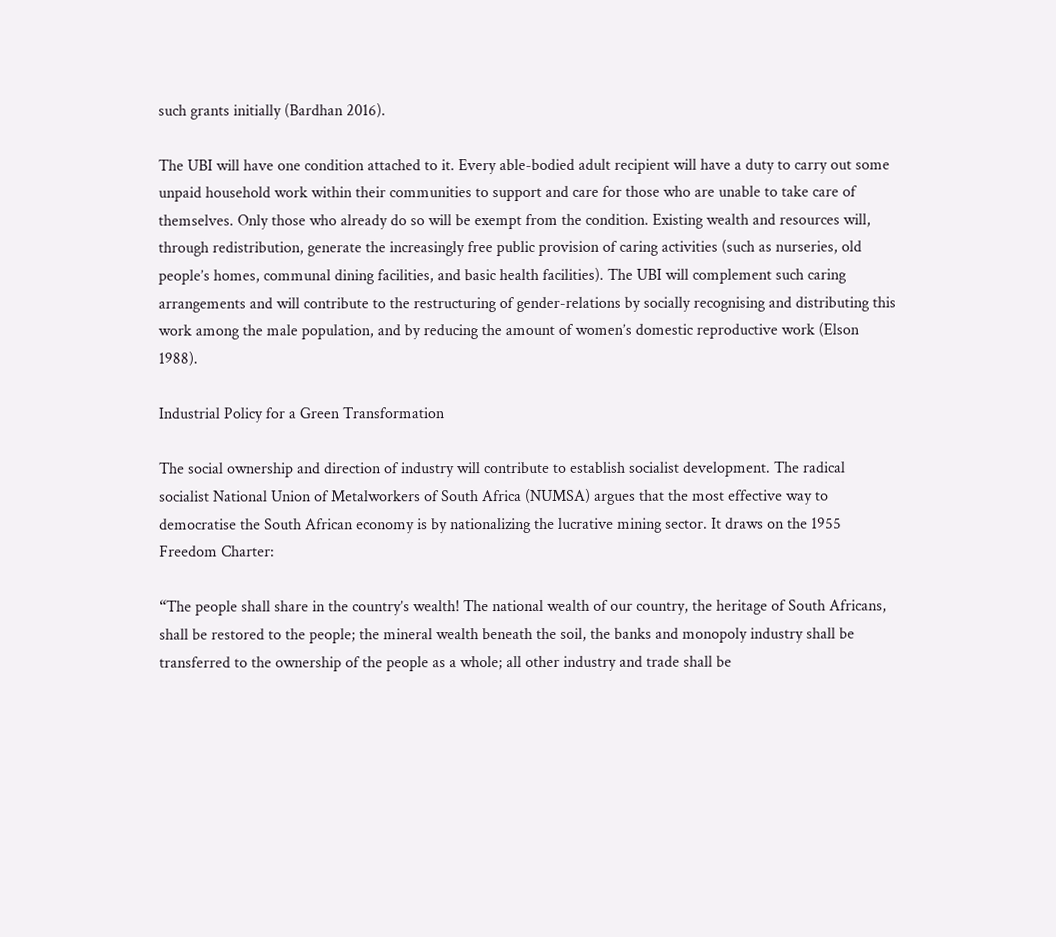such grants initially (Bardhan 2016).

The UBI will have one condition attached to it. Every able-bodied adult recipient will have a duty to carry out some unpaid household work within their communities to support and care for those who are unable to take care of themselves. Only those who already do so will be exempt from the condition. Existing wealth and resources will, through redistribution, generate the increasingly free public provision of caring activities (such as nurseries, old people’s homes, communal dining facilities, and basic health facilities). The UBI will complement such caring arrangements and will contribute to the restructuring of gender-relations by socially recognising and distributing this work among the male population, and by reducing the amount of women’s domestic reproductive work (Elson 1988).

Industrial Policy for a Green Transformation

The social ownership and direction of industry will contribute to establish socialist development. The radical socialist National Union of Metalworkers of South Africa (NUMSA) argues that the most effective way to democratise the South African economy is by nationalizing the lucrative mining sector. It draws on the 1955 Freedom Charter:

“The people shall share in the country’s wealth! The national wealth of our country, the heritage of South Africans, shall be restored to the people; the mineral wealth beneath the soil, the banks and monopoly industry shall be transferred to the ownership of the people as a whole; all other industry and trade shall be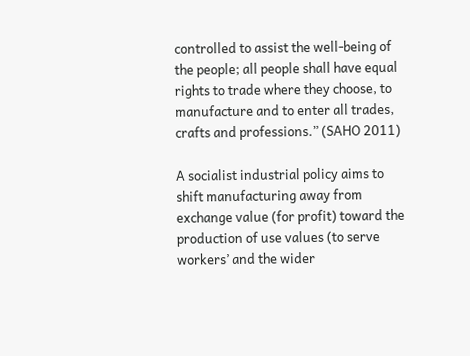controlled to assist the well-being of the people; all people shall have equal rights to trade where they choose, to manufacture and to enter all trades, crafts and professions.” (SAHO 2011)

A socialist industrial policy aims to shift manufacturing away from exchange value (for profit) toward the production of use values (to serve workers’ and the wider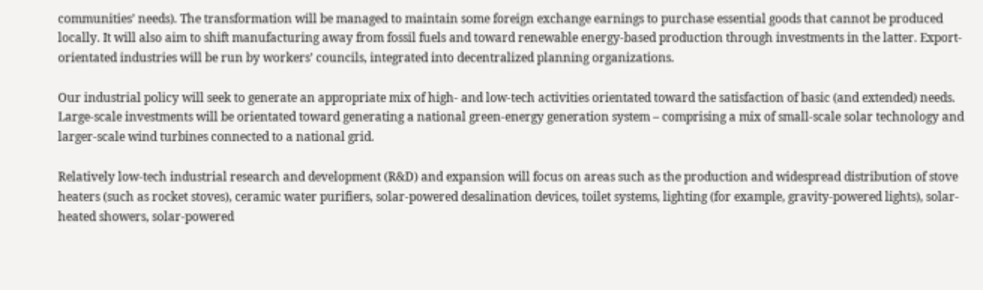communities’ needs). The transformation will be managed to maintain some foreign exchange earnings to purchase essential goods that cannot be produced locally. It will also aim to shift manufacturing away from fossil fuels and toward renewable energy-based production through investments in the latter. Export-orientated industries will be run by workers’ councils, integrated into decentralized planning organizations.

Our industrial policy will seek to generate an appropriate mix of high- and low-tech activities orientated toward the satisfaction of basic (and extended) needs. Large-scale investments will be orientated toward generating a national green-energy generation system – comprising a mix of small-scale solar technology and larger-scale wind turbines connected to a national grid.

Relatively low-tech industrial research and development (R&D) and expansion will focus on areas such as the production and widespread distribution of stove heaters (such as rocket stoves), ceramic water purifiers, solar-powered desalination devices, toilet systems, lighting (for example, gravity-powered lights), solar-heated showers, solar-powered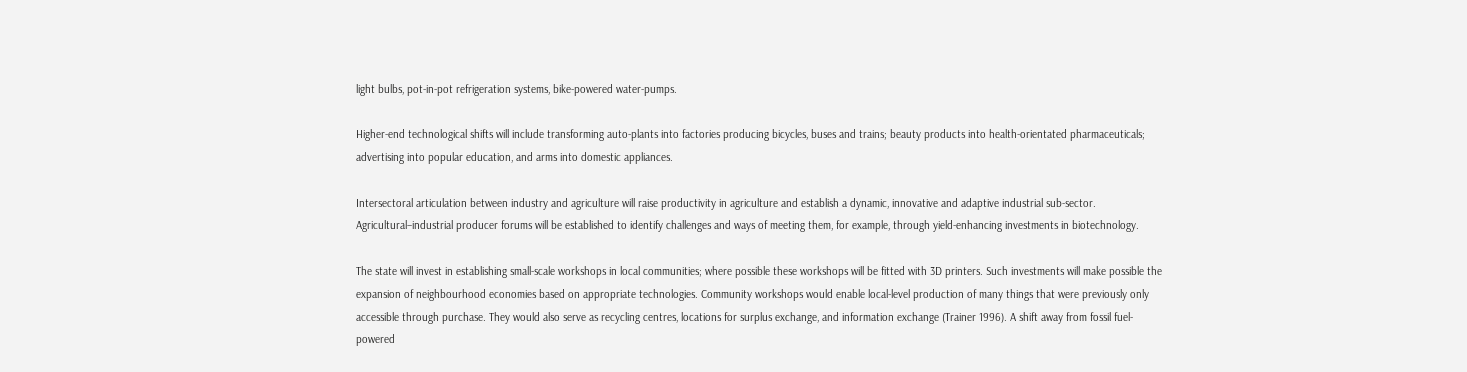light bulbs, pot-in-pot refrigeration systems, bike-powered water-pumps.

Higher-end technological shifts will include transforming auto-plants into factories producing bicycles, buses and trains; beauty products into health-orientated pharmaceuticals; advertising into popular education, and arms into domestic appliances.

Intersectoral articulation between industry and agriculture will raise productivity in agriculture and establish a dynamic, innovative and adaptive industrial sub-sector. Agricultural–industrial producer forums will be established to identify challenges and ways of meeting them, for example, through yield-enhancing investments in biotechnology.

The state will invest in establishing small-scale workshops in local communities; where possible these workshops will be fitted with 3D printers. Such investments will make possible the expansion of neighbourhood economies based on appropriate technologies. Community workshops would enable local-level production of many things that were previously only accessible through purchase. They would also serve as recycling centres, locations for surplus exchange, and information exchange (Trainer 1996). A shift away from fossil fuel-powered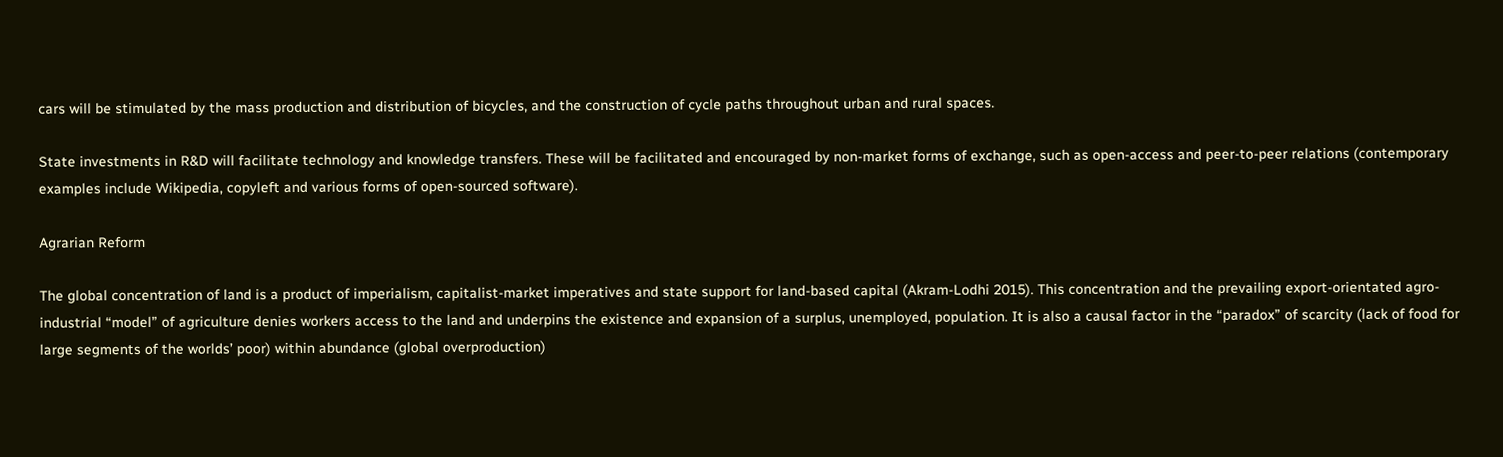cars will be stimulated by the mass production and distribution of bicycles, and the construction of cycle paths throughout urban and rural spaces.

State investments in R&D will facilitate technology and knowledge transfers. These will be facilitated and encouraged by non-market forms of exchange, such as open-access and peer-to-peer relations (contemporary examples include Wikipedia, copyleft and various forms of open-sourced software).

Agrarian Reform

The global concentration of land is a product of imperialism, capitalist-market imperatives and state support for land-based capital (Akram-Lodhi 2015). This concentration and the prevailing export-orientated agro-industrial “model” of agriculture denies workers access to the land and underpins the existence and expansion of a surplus, unemployed, population. It is also a causal factor in the “paradox” of scarcity (lack of food for large segments of the worlds’ poor) within abundance (global overproduction)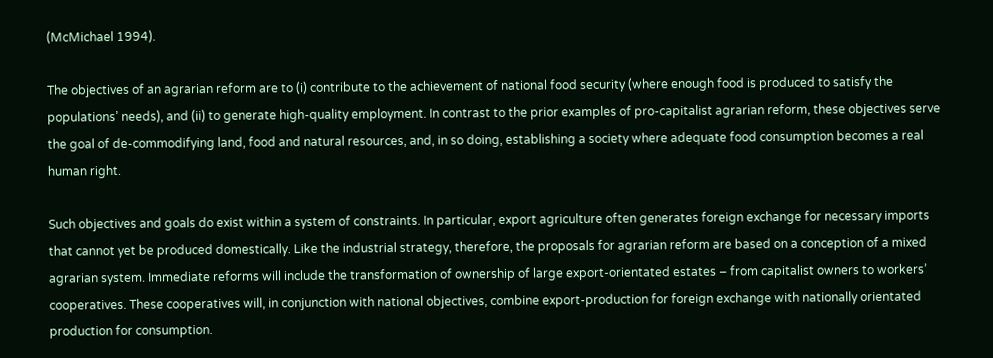(McMichael 1994).

The objectives of an agrarian reform are to (i) contribute to the achievement of national food security (where enough food is produced to satisfy the populations’ needs), and (ii) to generate high-quality employment. In contrast to the prior examples of pro-capitalist agrarian reform, these objectives serve the goal of de-commodifying land, food and natural resources, and, in so doing, establishing a society where adequate food consumption becomes a real human right.

Such objectives and goals do exist within a system of constraints. In particular, export agriculture often generates foreign exchange for necessary imports that cannot yet be produced domestically. Like the industrial strategy, therefore, the proposals for agrarian reform are based on a conception of a mixed agrarian system. Immediate reforms will include the transformation of ownership of large export-orientated estates – from capitalist owners to workers’ cooperatives. These cooperatives will, in conjunction with national objectives, combine export-production for foreign exchange with nationally orientated production for consumption.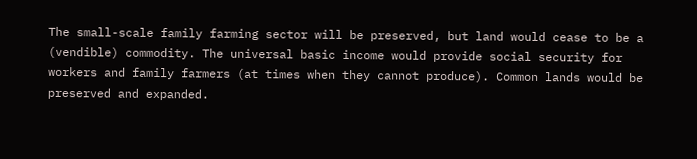The small-scale family farming sector will be preserved, but land would cease to be a (vendible) commodity. The universal basic income would provide social security for workers and family farmers (at times when they cannot produce). Common lands would be preserved and expanded.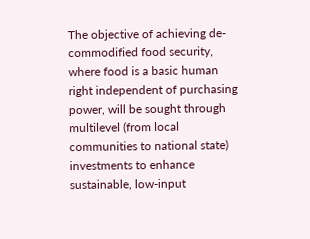The objective of achieving de-commodified food security, where food is a basic human right independent of purchasing power, will be sought through multilevel (from local communities to national state) investments to enhance sustainable, low-input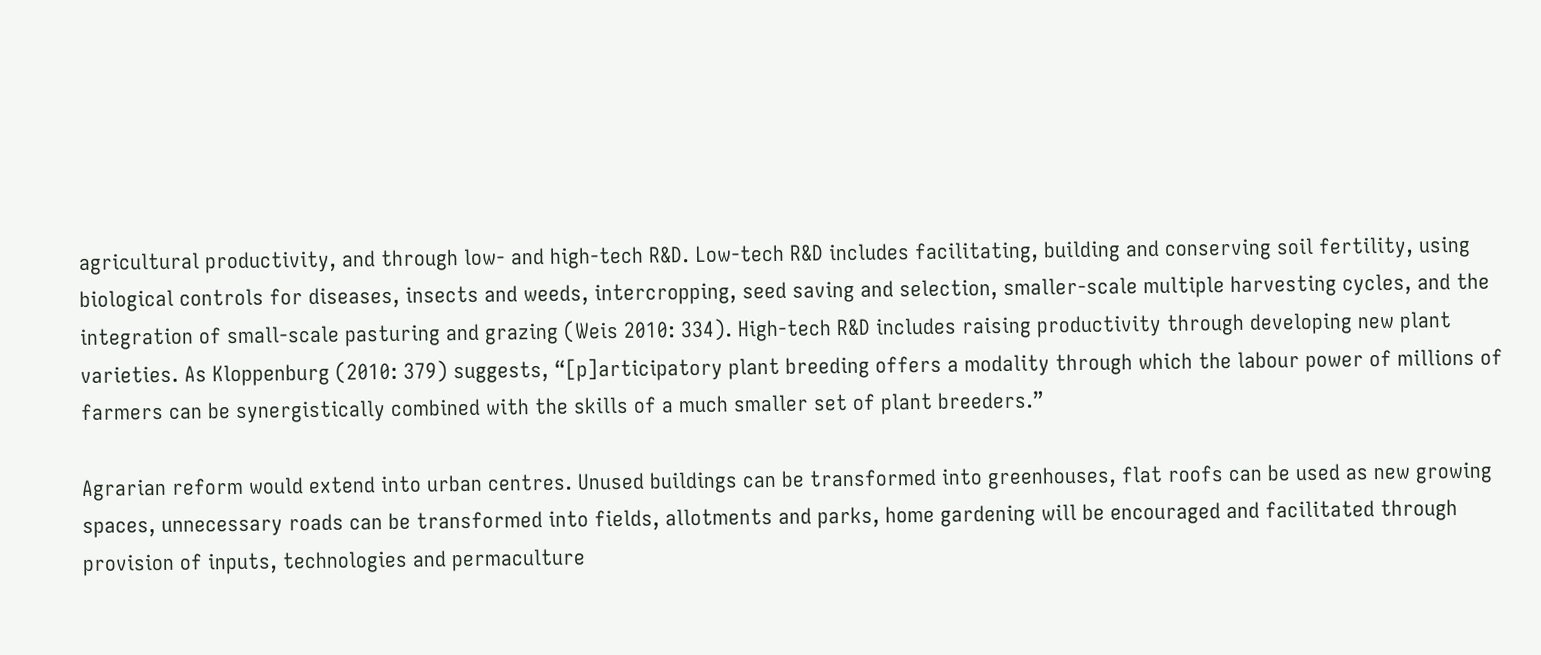agricultural productivity, and through low- and high-tech R&D. Low-tech R&D includes facilitating, building and conserving soil fertility, using biological controls for diseases, insects and weeds, intercropping, seed saving and selection, smaller-scale multiple harvesting cycles, and the integration of small-scale pasturing and grazing (Weis 2010: 334). High-tech R&D includes raising productivity through developing new plant varieties. As Kloppenburg (2010: 379) suggests, “[p]articipatory plant breeding offers a modality through which the labour power of millions of farmers can be synergistically combined with the skills of a much smaller set of plant breeders.”

Agrarian reform would extend into urban centres. Unused buildings can be transformed into greenhouses, flat roofs can be used as new growing spaces, unnecessary roads can be transformed into fields, allotments and parks, home gardening will be encouraged and facilitated through provision of inputs, technologies and permaculture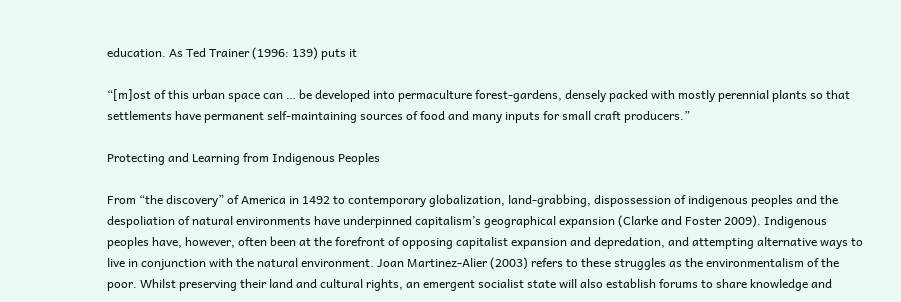education. As Ted Trainer (1996: 139) puts it

“[m]ost of this urban space can … be developed into permaculture forest-gardens, densely packed with mostly perennial plants so that settlements have permanent self-maintaining sources of food and many inputs for small craft producers.”

Protecting and Learning from Indigenous Peoples

From “the discovery” of America in 1492 to contemporary globalization, land-grabbing, dispossession of indigenous peoples and the despoliation of natural environments have underpinned capitalism’s geographical expansion (Clarke and Foster 2009). Indigenous peoples have, however, often been at the forefront of opposing capitalist expansion and depredation, and attempting alternative ways to live in conjunction with the natural environment. Joan Martinez-Alier (2003) refers to these struggles as the environmentalism of the poor. Whilst preserving their land and cultural rights, an emergent socialist state will also establish forums to share knowledge and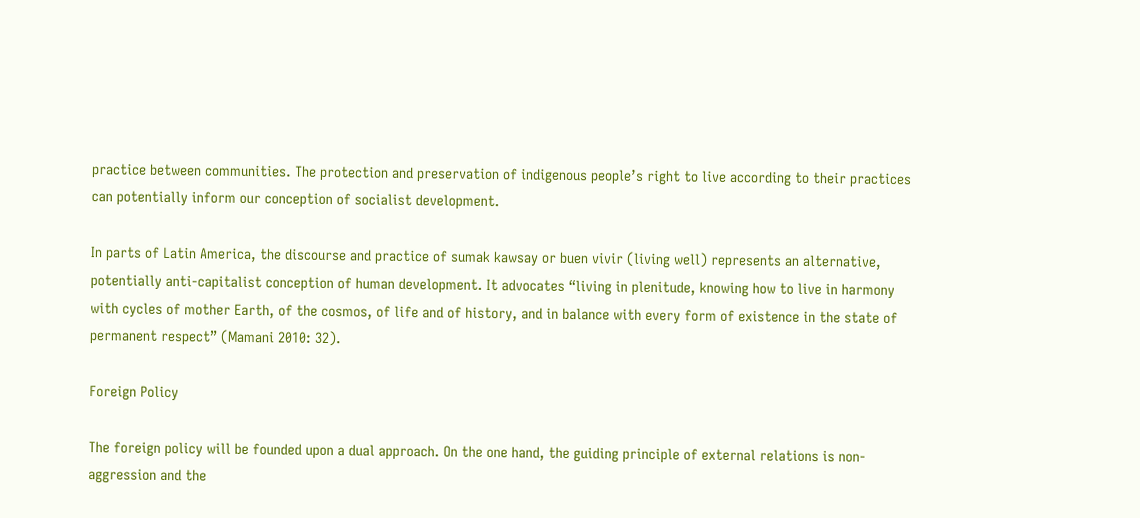practice between communities. The protection and preservation of indigenous people’s right to live according to their practices can potentially inform our conception of socialist development.

In parts of Latin America, the discourse and practice of sumak kawsay or buen vivir (living well) represents an alternative, potentially anti-capitalist conception of human development. It advocates “living in plenitude, knowing how to live in harmony with cycles of mother Earth, of the cosmos, of life and of history, and in balance with every form of existence in the state of permanent respect” (Mamani 2010: 32).

Foreign Policy

The foreign policy will be founded upon a dual approach. On the one hand, the guiding principle of external relations is non-aggression and the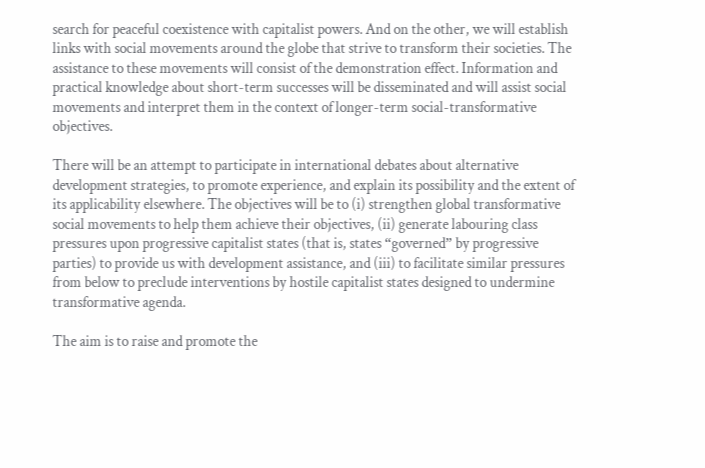search for peaceful coexistence with capitalist powers. And on the other, we will establish links with social movements around the globe that strive to transform their societies. The assistance to these movements will consist of the demonstration effect. Information and practical knowledge about short-term successes will be disseminated and will assist social movements and interpret them in the context of longer-term social-transformative objectives.

There will be an attempt to participate in international debates about alternative development strategies, to promote experience, and explain its possibility and the extent of its applicability elsewhere. The objectives will be to (i) strengthen global transformative social movements to help them achieve their objectives, (ii) generate labouring class pressures upon progressive capitalist states (that is, states “governed” by progressive parties) to provide us with development assistance, and (iii) to facilitate similar pressures from below to preclude interventions by hostile capitalist states designed to undermine transformative agenda.

The aim is to raise and promote the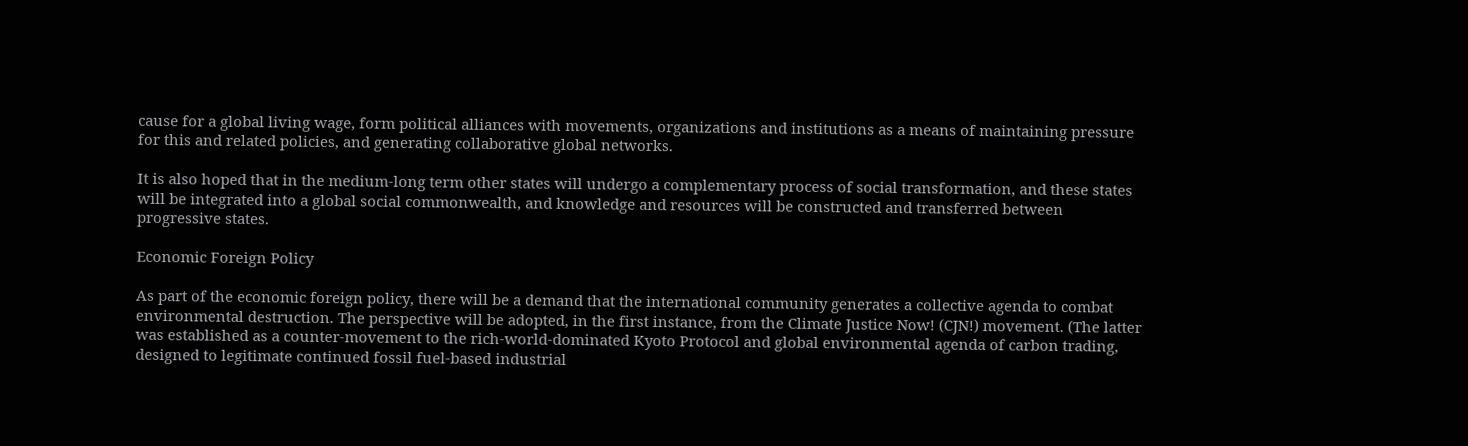cause for a global living wage, form political alliances with movements, organizations and institutions as a means of maintaining pressure for this and related policies, and generating collaborative global networks.

It is also hoped that in the medium-long term other states will undergo a complementary process of social transformation, and these states will be integrated into a global social commonwealth, and knowledge and resources will be constructed and transferred between progressive states.

Economic Foreign Policy

As part of the economic foreign policy, there will be a demand that the international community generates a collective agenda to combat environmental destruction. The perspective will be adopted, in the first instance, from the Climate Justice Now! (CJN!) movement. (The latter was established as a counter-movement to the rich-world-dominated Kyoto Protocol and global environmental agenda of carbon trading, designed to legitimate continued fossil fuel-based industrial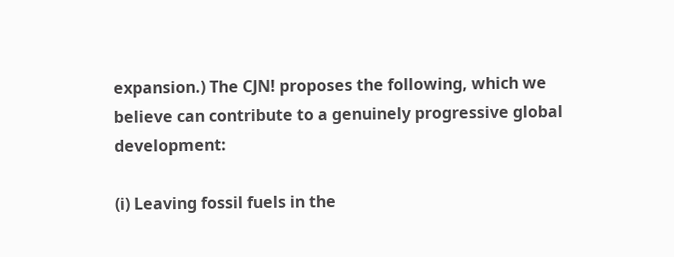expansion.) The CJN! proposes the following, which we believe can contribute to a genuinely progressive global development:

(i) Leaving fossil fuels in the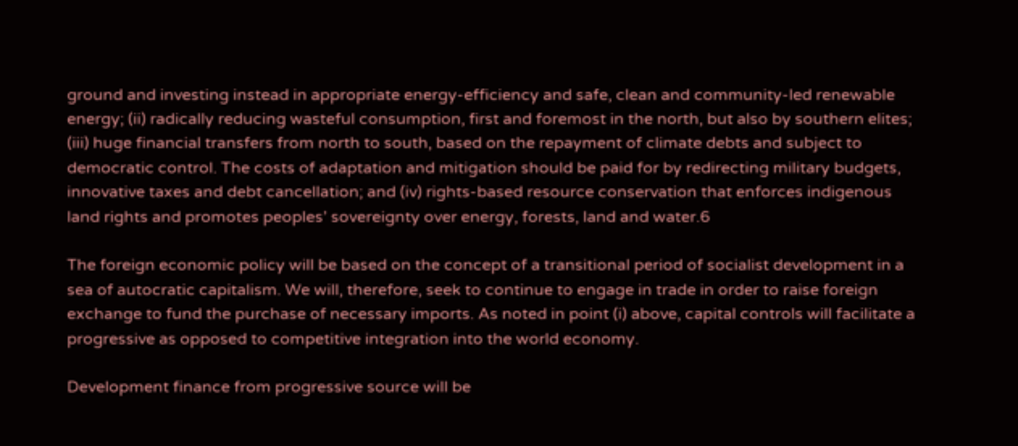ground and investing instead in appropriate energy-efficiency and safe, clean and community-led renewable energy; (ii) radically reducing wasteful consumption, first and foremost in the north, but also by southern elites; (iii) huge financial transfers from north to south, based on the repayment of climate debts and subject to democratic control. The costs of adaptation and mitigation should be paid for by redirecting military budgets, innovative taxes and debt cancellation; and (iv) rights-based resource conservation that enforces indigenous land rights and promotes peoples’ sovereignty over energy, forests, land and water.6

The foreign economic policy will be based on the concept of a transitional period of socialist development in a sea of autocratic capitalism. We will, therefore, seek to continue to engage in trade in order to raise foreign exchange to fund the purchase of necessary imports. As noted in point (i) above, capital controls will facilitate a progressive as opposed to competitive integration into the world economy.

Development finance from progressive source will be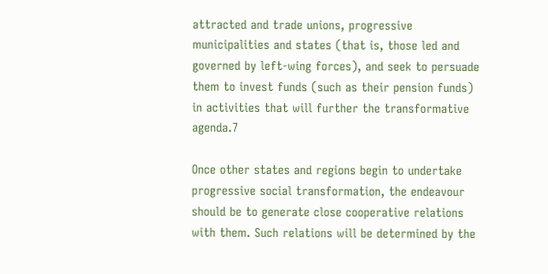attracted and trade unions, progressive municipalities and states (that is, those led and governed by left-wing forces), and seek to persuade them to invest funds (such as their pension funds) in activities that will further the transformative agenda.7

Once other states and regions begin to undertake progressive social transformation, the endeavour should be to generate close cooperative relations with them. Such relations will be determined by the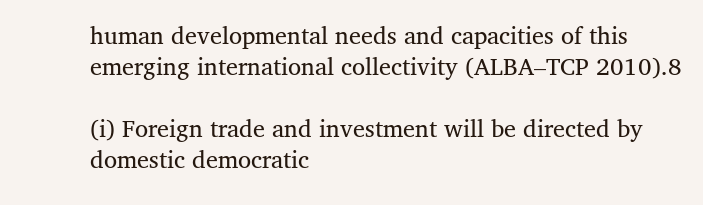human developmental needs and capacities of this emerging international collectivity (ALBA–TCP 2010).8

(i) Foreign trade and investment will be directed by domestic democratic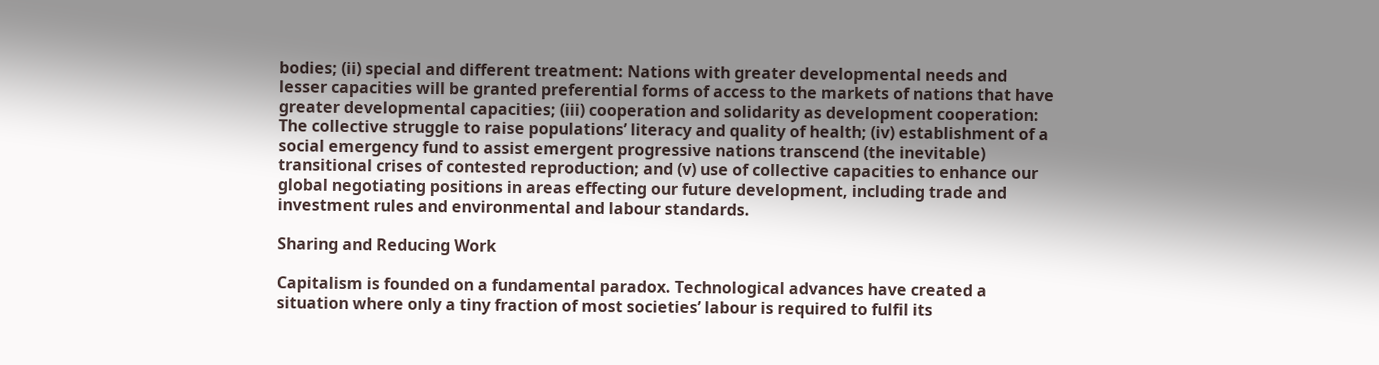bodies; (ii) special and different treatment: Nations with greater developmental needs and lesser capacities will be granted preferential forms of access to the markets of nations that have greater developmental capacities; (iii) cooperation and solidarity as development cooperation: The collective struggle to raise populations’ literacy and quality of health; (iv) establishment of a social emergency fund to assist emergent progressive nations transcend (the inevitable) transitional crises of contested reproduction; and (v) use of collective capacities to enhance our global negotiating positions in areas effecting our future development, including trade and investment rules and environmental and labour standards.

Sharing and Reducing Work

Capitalism is founded on a fundamental paradox. Technological advances have created a situation where only a tiny fraction of most societies’ labour is required to fulfil its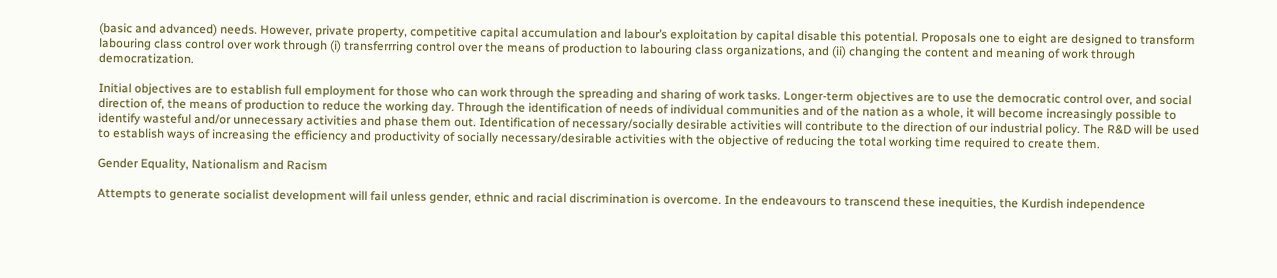(basic and advanced) needs. However, private property, competitive capital accumulation and labour’s exploitation by capital disable this potential. Proposals one to eight are designed to transform labouring class control over work through (i) transferrring control over the means of production to labouring class organizations, and (ii) changing the content and meaning of work through democratization.

Initial objectives are to establish full employment for those who can work through the spreading and sharing of work tasks. Longer-term objectives are to use the democratic control over, and social direction of, the means of production to reduce the working day. Through the identification of needs of individual communities and of the nation as a whole, it will become increasingly possible to identify wasteful and/or unnecessary activities and phase them out. Identification of necessary/socially desirable activities will contribute to the direction of our industrial policy. The R&D will be used to establish ways of increasing the efficiency and productivity of socially necessary/desirable activities with the objective of reducing the total working time required to create them.

Gender Equality, Nationalism and Racism

Attempts to generate socialist development will fail unless gender, ethnic and racial discrimination is overcome. In the endeavours to transcend these inequities, the Kurdish independence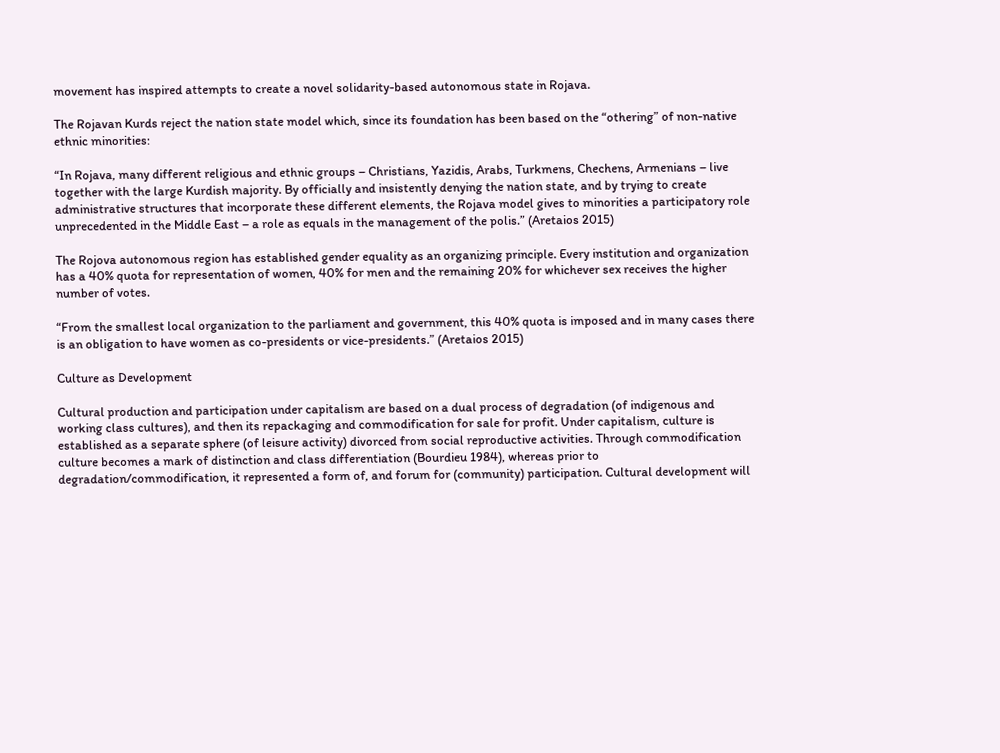movement has inspired attempts to create a novel solidarity-based autonomous state in Rojava.

The Rojavan Kurds reject the nation state model which, since its foundation has been based on the “othering” of non-native ethnic minorities:

“In Rojava, many different religious and ethnic groups – Christians, Yazidis, Arabs, Turkmens, Chechens, Armenians – live together with the large Kurdish majority. By officially and insistently denying the nation state, and by trying to create administrative structures that incorporate these different elements, the Rojava model gives to minorities a participatory role unprecedented in the Middle East – a role as equals in the management of the polis.” (Aretaios 2015)

The Rojova autonomous region has established gender equality as an organizing principle. Every institution and organization has a 40% quota for representation of women, 40% for men and the remaining 20% for whichever sex receives the higher number of votes.

“From the smallest local organization to the parliament and government, this 40% quota is imposed and in many cases there is an obligation to have women as co-presidents or vice-presidents.” (Aretaios 2015)

Culture as Development

Cultural production and participation under capitalism are based on a dual process of degradation (of indigenous and working class cultures), and then its repackaging and commodification for sale for profit. Under capitalism, culture is established as a separate sphere (of leisure activity) divorced from social reproductive activities. Through commodification culture becomes a mark of distinction and class differentiation (Bourdieu 1984), whereas prior to degradation/commodification, it represented a form of, and forum for (community) participation. Cultural development will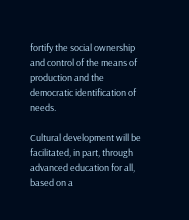fortify the social ownership and control of the means of production and the democratic identification of needs.

Cultural development will be facilitated, in part, through advanced education for all, based on a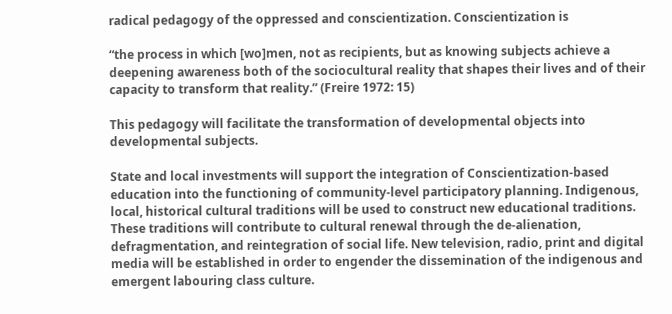radical pedagogy of the oppressed and conscientization. Conscientization is

“the process in which [wo]men, not as recipients, but as knowing subjects achieve a deepening awareness both of the sociocultural reality that shapes their lives and of their capacity to transform that reality.” (Freire 1972: 15)

This pedagogy will facilitate the transformation of developmental objects into developmental subjects.

State and local investments will support the integration of Conscientization-based education into the functioning of community-level participatory planning. Indigenous, local, historical cultural traditions will be used to construct new educational traditions. These traditions will contribute to cultural renewal through the de-alienation, defragmentation, and reintegration of social life. New television, radio, print and digital media will be established in order to engender the dissemination of the indigenous and emergent labouring class culture.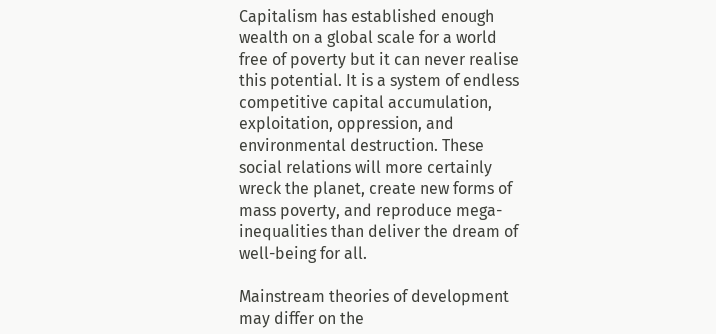Capitalism has established enough wealth on a global scale for a world free of poverty but it can never realise this potential. It is a system of endless competitive capital accumulation, exploitation, oppression, and environmental destruction. These social relations will more certainly wreck the planet, create new forms of mass poverty, and reproduce mega-inequalities than deliver the dream of well-being for all.

Mainstream theories of development may differ on the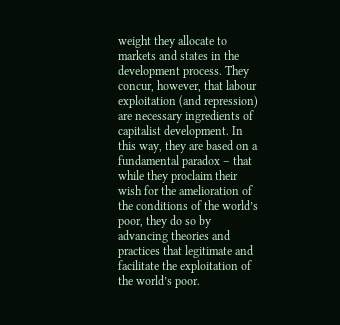weight they allocate to markets and states in the development process. They concur, however, that labour exploitation (and repression) are necessary ingredients of capitalist development. In this way, they are based on a fundamental paradox – that while they proclaim their wish for the amelioration of the conditions of the world’s poor, they do so by advancing theories and practices that legitimate and facilitate the exploitation of the world’s poor.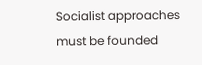Socialist approaches must be founded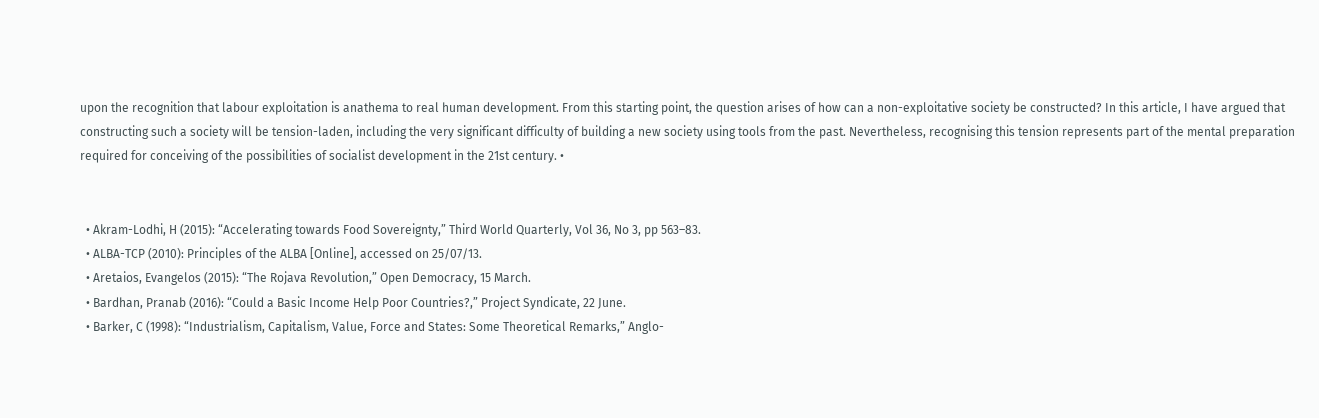upon the recognition that labour exploitation is anathema to real human development. From this starting point, the question arises of how can a non-exploitative society be constructed? In this article, I have argued that constructing such a society will be tension-laden, including the very significant difficulty of building a new society using tools from the past. Nevertheless, recognising this tension represents part of the mental preparation required for conceiving of the possibilities of socialist development in the 21st century. •


  • Akram-Lodhi, H (2015): “Accelerating towards Food Sovereignty,” Third World Quarterly, Vol 36, No 3, pp 563–83.
  • ALBA-TCP (2010): Principles of the ALBA [Online], accessed on 25/07/13.
  • Aretaios, Evangelos (2015): “The Rojava Revolution,” Open Democracy, 15 March.
  • Bardhan, Pranab (2016): “Could a Basic Income Help Poor Countries?,” Project Syndicate, 22 June.
  • Barker, C (1998): “Industrialism, Capitalism, Value, Force and States: Some Theoretical Remarks,” Anglo-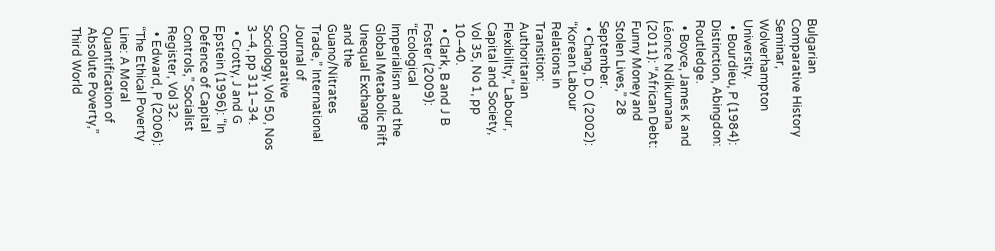Bulgarian Comparative History Seminar, Wolverhampton University.
  • Bourdieu, P (1984): Distinction, Abingdon: Routledge.
  • Boyce, James K and Léonce Ndikumana (2011): “African Debt: Funny Money and Stolen Lives,” 28 September.
  • Chang, D O (2002): “Korean Labour Relations in Transition: Authoritarian Flexibility,” Labour, Capital and Society, Vol 35, No 1, pp 10–40.
  • Clark, B and J B Foster (2009): “Ecological Imperialism and the Global Metabolic Rift Unequal Exchange and the Guano/Nitrates Trade,” International Journal of Comparative Sociology, Vol 50, Nos 3–4, pp 311–34.
  • Crotty, J and G Epstein (1996): “In Defence of Capital Controls,” Socialist Register, Vol 32.
  • Edward, P (2006): “The Ethical Poverty Line: A Moral Quantification of Absolute Poverty,” Third World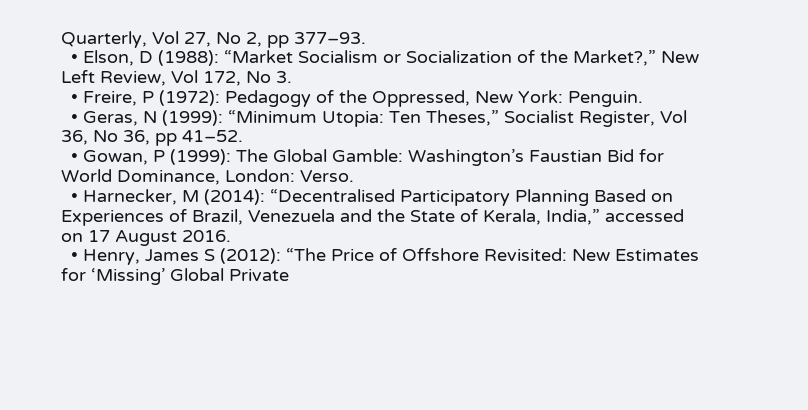Quarterly, Vol 27, No 2, pp 377–93.
  • Elson, D (1988): “Market Socialism or Socialization of the Market?,” New Left Review, Vol 172, No 3.
  • Freire, P (1972): Pedagogy of the Oppressed, New York: Penguin.
  • Geras, N (1999): “Minimum Utopia: Ten Theses,” Socialist Register, Vol 36, No 36, pp 41–52.
  • Gowan, P (1999): The Global Gamble: Washington’s Faustian Bid for World Dominance, London: Verso.
  • Harnecker, M (2014): “Decentralised Participatory Planning Based on Experiences of Brazil, Venezuela and the State of Kerala, India,” accessed on 17 August 2016.
  • Henry, James S (2012): “The Price of Offshore Revisited: New Estimates for ‘Missing’ Global Private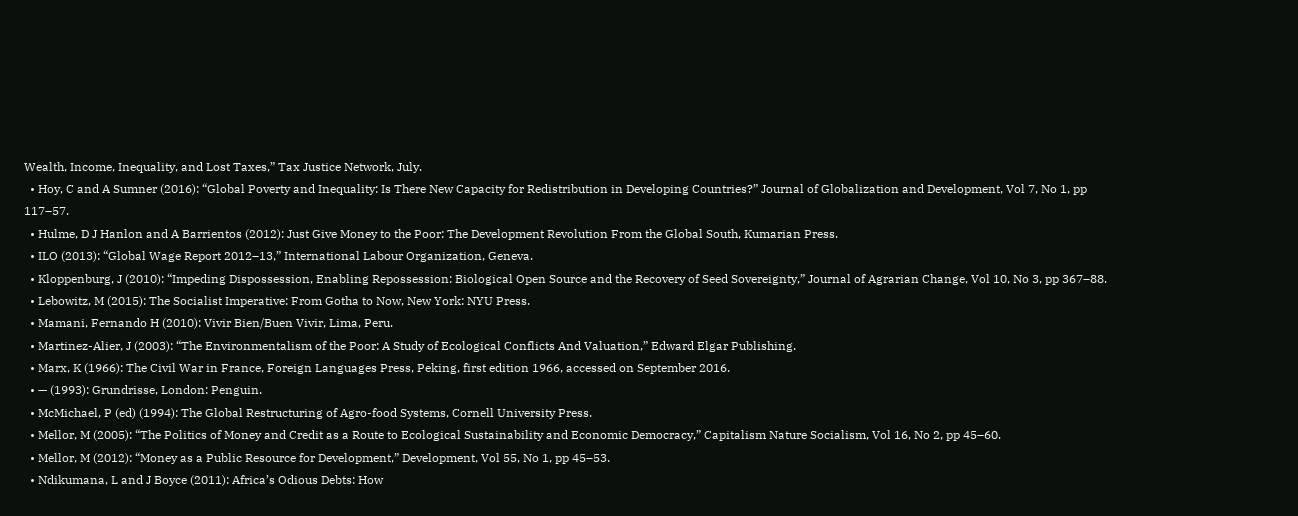Wealth, Income, Inequality, and Lost Taxes,” Tax Justice Network, July.
  • Hoy, C and A Sumner (2016): “Global Poverty and Inequality: Is There New Capacity for Redistribution in Developing Countries?” Journal of Globalization and Development, Vol 7, No 1, pp 117–57.
  • Hulme, D J Hanlon and A Barrientos (2012): Just Give Money to the Poor: The Development Revolution From the Global South, Kumarian Press.
  • ILO (2013): “Global Wage Report 2012–13,” International Labour Organization, Geneva.
  • Kloppenburg, J (2010): “Impeding Dispossession, Enabling Repossession: Biological Open Source and the Recovery of Seed Sovereignty,” Journal of Agrarian Change, Vol 10, No 3, pp 367–88.
  • Lebowitz, M (2015): The Socialist Imperative: From Gotha to Now, New York: NYU Press.
  • Mamani, Fernando H (2010): Vivir Bien/Buen Vivir, Lima, Peru.
  • Martinez-Alier, J (2003): “The Environmentalism of the Poor: A Study of Ecological Conflicts And Valuation,” Edward Elgar Publishing.
  • Marx, K (1966): The Civil War in France, Foreign Languages Press, Peking, first edition 1966, accessed on September 2016.
  • — (1993): Grundrisse, London: Penguin.
  • McMichael, P (ed) (1994): The Global Restructuring of Agro-food Systems, Cornell University Press.
  • Mellor, M (2005): “The Politics of Money and Credit as a Route to Ecological Sustainability and Economic Democracy,” Capitalism Nature Socialism, Vol 16, No 2, pp 45–60.
  • Mellor, M (2012): “Money as a Public Resource for Development,” Development, Vol 55, No 1, pp 45–53.
  • Ndikumana, L and J Boyce (2011): Africa’s Odious Debts: How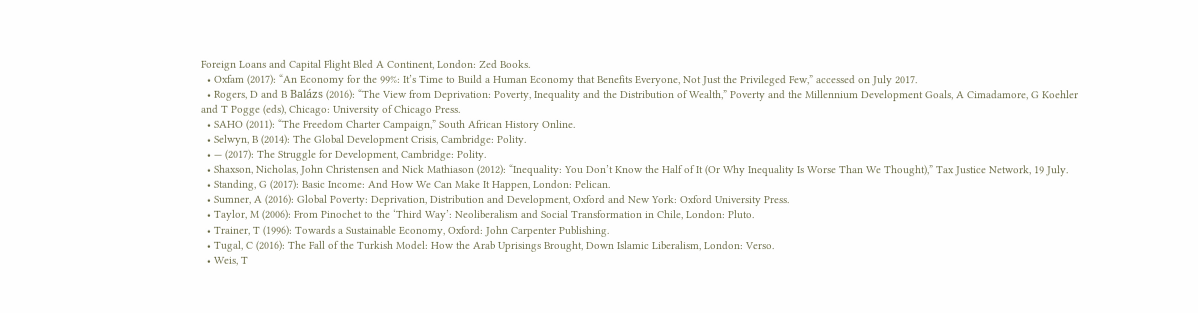Foreign Loans and Capital Flight Bled A Continent, London: Zed Books.
  • Oxfam (2017): “An Economy for the 99%: It’s Time to Build a Human Economy that Benefits Everyone, Not Just the Privileged Few,” accessed on July 2017.
  • Rogers, D and B Balázs (2016): “The View from Deprivation: Poverty, Inequality and the Distribution of Wealth,” Poverty and the Millennium Development Goals, A Cimadamore, G Koehler and T Pogge (eds), Chicago: University of Chicago Press.
  • SAHO (2011): “The Freedom Charter Campaign,” South African History Online.
  • Selwyn, B (2014): The Global Development Crisis, Cambridge: Polity.
  • — (2017): The Struggle for Development, Cambridge: Polity.
  • Shaxson, Nicholas, John Christensen and Nick Mathiason (2012): “Inequality: You Don’t Know the Half of It (Or Why Inequality Is Worse Than We Thought),” Tax Justice Network, 19 July.
  • Standing, G (2017): Basic Income: And How We Can Make It Happen, London: Pelican.
  • Sumner, A (2016): Global Poverty: Deprivation, Distribution and Development, Oxford and New York: Oxford University Press.
  • Taylor, M (2006): From Pinochet to the ‘Third Way’: Neoliberalism and Social Transformation in Chile, London: Pluto.
  • Trainer, T (1996): Towards a Sustainable Economy, Oxford: John Carpenter Publishing.
  • Tugal, C (2016): The Fall of the Turkish Model: How the Arab Uprisings Brought, Down Islamic Liberalism, London: Verso.
  • Weis, T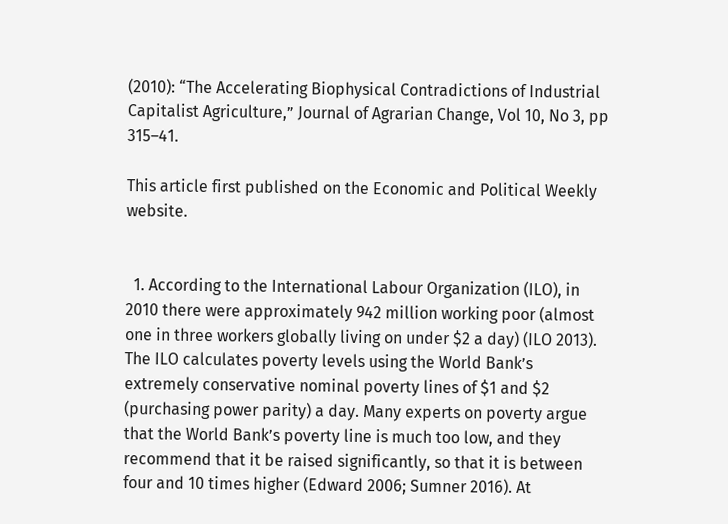(2010): “The Accelerating Biophysical Contradictions of Industrial Capitalist Agriculture,” Journal of Agrarian Change, Vol 10, No 3, pp 315–41.

This article first published on the Economic and Political Weekly website.


  1. According to the International Labour Organization (ILO), in 2010 there were approximately 942 million working poor (almost one in three workers globally living on under $2 a day) (ILO 2013). The ILO calculates poverty levels using the World Bank’s extremely conservative nominal poverty lines of $1 and $2 (purchasing power parity) a day. Many experts on poverty argue that the World Bank’s poverty line is much too low, and they recommend that it be raised significantly, so that it is between four and 10 times higher (Edward 2006; Sumner 2016). At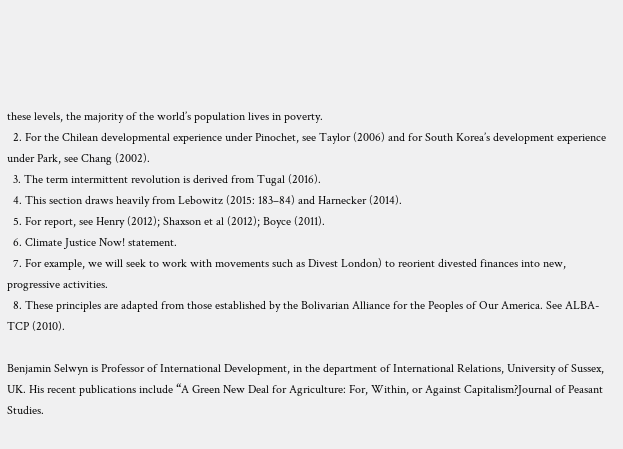these levels, the majority of the world’s population lives in poverty.
  2. For the Chilean developmental experience under Pinochet, see Taylor (2006) and for South Korea’s development experience under Park, see Chang (2002).
  3. The term intermittent revolution is derived from Tugal (2016).
  4. This section draws heavily from Lebowitz (2015: 183–84) and Harnecker (2014).
  5. For report, see Henry (2012); Shaxson et al (2012); Boyce (2011).
  6. Climate Justice Now! statement.
  7. For example, we will seek to work with movements such as Divest London) to reorient divested finances into new, progressive activities.
  8. These principles are adapted from those established by the Bolivarian Alliance for the Peoples of Our America. See ALBA-TCP (2010).

Benjamin Selwyn is Professor of International Development, in the department of International Relations, University of Sussex, UK. His recent publications include “A Green New Deal for Agriculture: For, Within, or Against Capitalism?Journal of Peasant Studies.